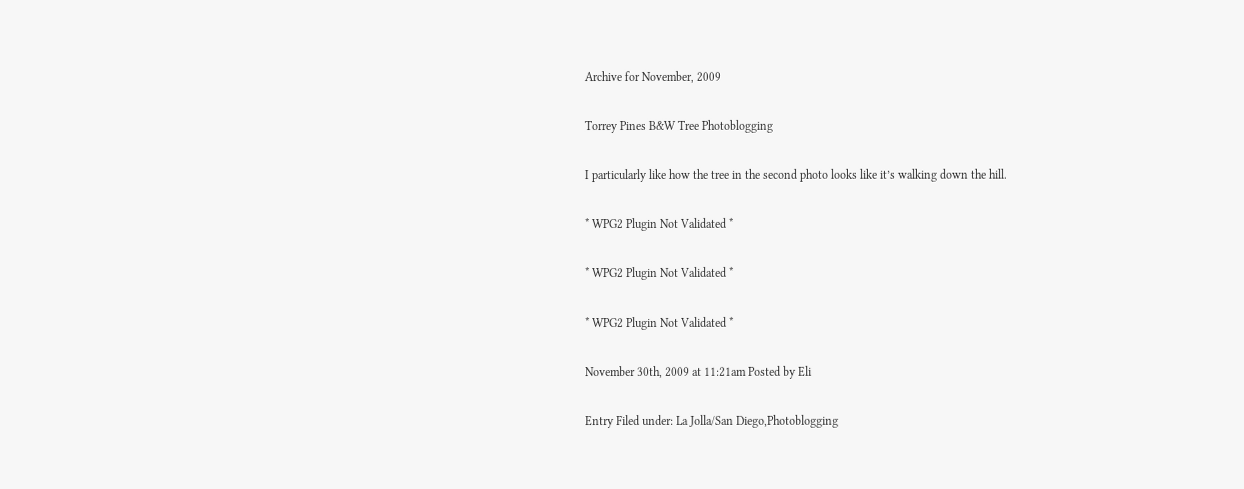Archive for November, 2009

Torrey Pines B&W Tree Photoblogging

I particularly like how the tree in the second photo looks like it’s walking down the hill.

* WPG2 Plugin Not Validated *

* WPG2 Plugin Not Validated *

* WPG2 Plugin Not Validated *

November 30th, 2009 at 11:21am Posted by Eli

Entry Filed under: La Jolla/San Diego,Photoblogging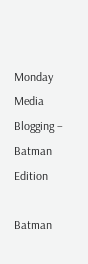Monday Media Blogging – Batman Edition

Batman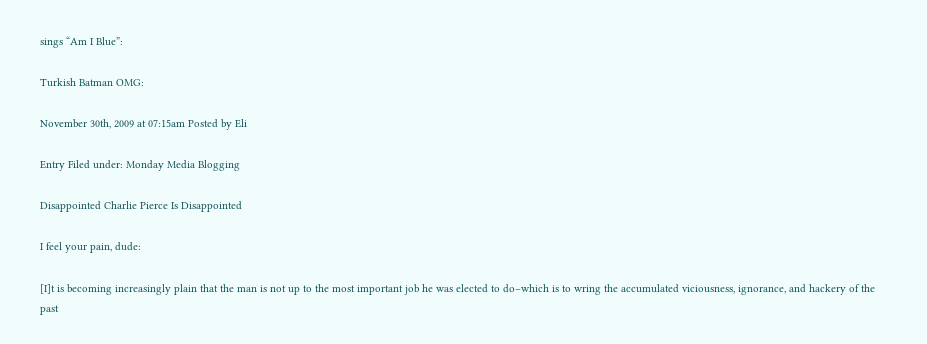sings “Am I Blue”:

Turkish Batman OMG:

November 30th, 2009 at 07:15am Posted by Eli

Entry Filed under: Monday Media Blogging

Disappointed Charlie Pierce Is Disappointed

I feel your pain, dude:

[I]t is becoming increasingly plain that the man is not up to the most important job he was elected to do–which is to wring the accumulated viciousness, ignorance, and hackery of the past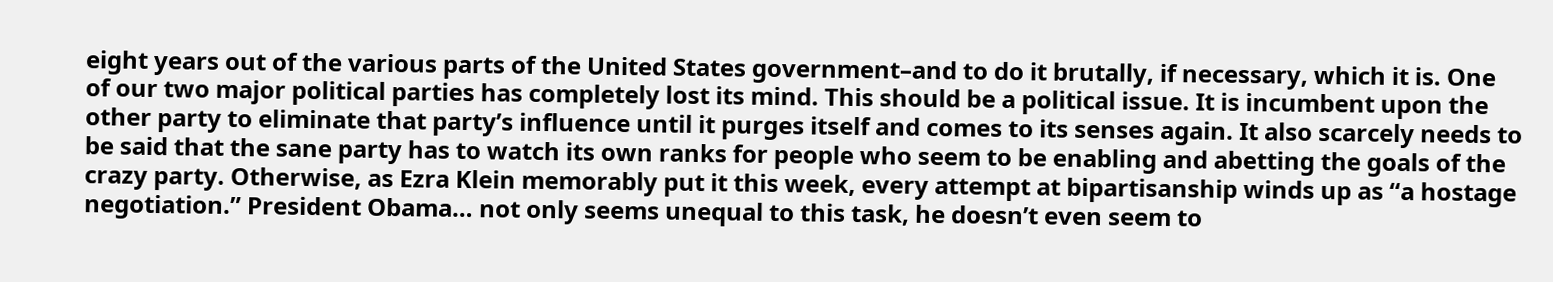eight years out of the various parts of the United States government–and to do it brutally, if necessary, which it is. One of our two major political parties has completely lost its mind. This should be a political issue. It is incumbent upon the other party to eliminate that party’s influence until it purges itself and comes to its senses again. It also scarcely needs to be said that the sane party has to watch its own ranks for people who seem to be enabling and abetting the goals of the crazy party. Otherwise, as Ezra Klein memorably put it this week, every attempt at bipartisanship winds up as “a hostage negotiation.” President Obama… not only seems unequal to this task, he doesn’t even seem to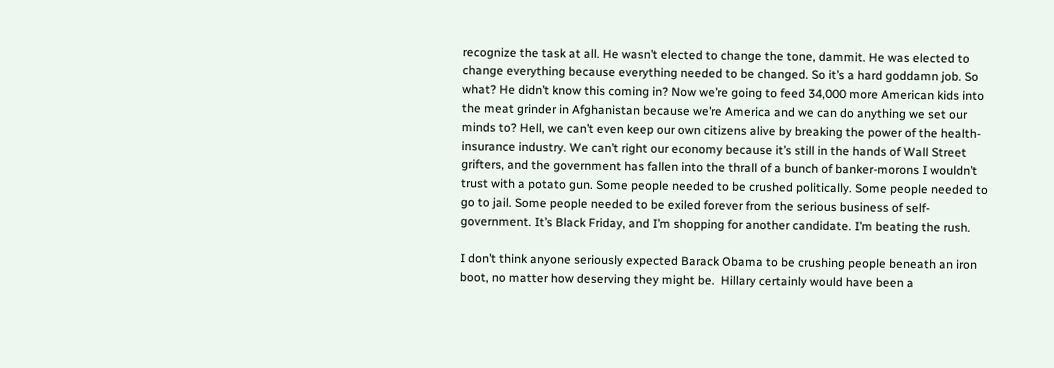recognize the task at all. He wasn’t elected to change the tone, dammit. He was elected to change everything because everything needed to be changed. So it’s a hard goddamn job. So what? He didn’t know this coming in? Now we’re going to feed 34,000 more American kids into the meat grinder in Afghanistan because we’re America and we can do anything we set our minds to? Hell, we can’t even keep our own citizens alive by breaking the power of the health-insurance industry. We can’t right our economy because it’s still in the hands of Wall Street grifters, and the government has fallen into the thrall of a bunch of banker-morons I wouldn’t trust with a potato gun. Some people needed to be crushed politically. Some people needed to go to jail. Some people needed to be exiled forever from the serious business of self-government. It’s Black Friday, and I’m shopping for another candidate. I’m beating the rush.

I don’t think anyone seriously expected Barack Obama to be crushing people beneath an iron boot, no matter how deserving they might be.  Hillary certainly would have been a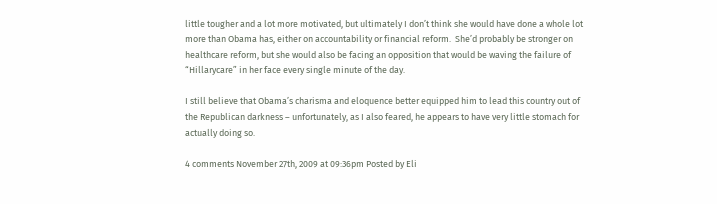little tougher and a lot more motivated, but ultimately I don’t think she would have done a whole lot more than Obama has, either on accountability or financial reform.  She’d probably be stronger on healthcare reform, but she would also be facing an opposition that would be waving the failure of “Hillarycare” in her face every single minute of the day.

I still believe that Obama’s charisma and eloquence better equipped him to lead this country out of the Republican darkness – unfortunately, as I also feared, he appears to have very little stomach for actually doing so.

4 comments November 27th, 2009 at 09:36pm Posted by Eli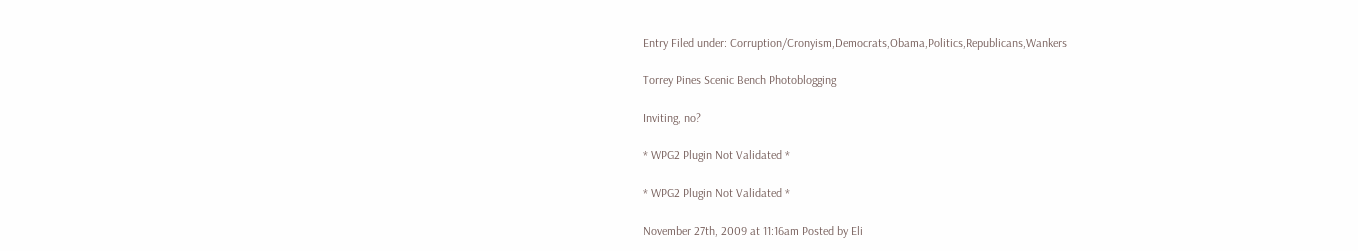Entry Filed under: Corruption/Cronyism,Democrats,Obama,Politics,Republicans,Wankers

Torrey Pines Scenic Bench Photoblogging

Inviting, no?

* WPG2 Plugin Not Validated *

* WPG2 Plugin Not Validated *

November 27th, 2009 at 11:16am Posted by Eli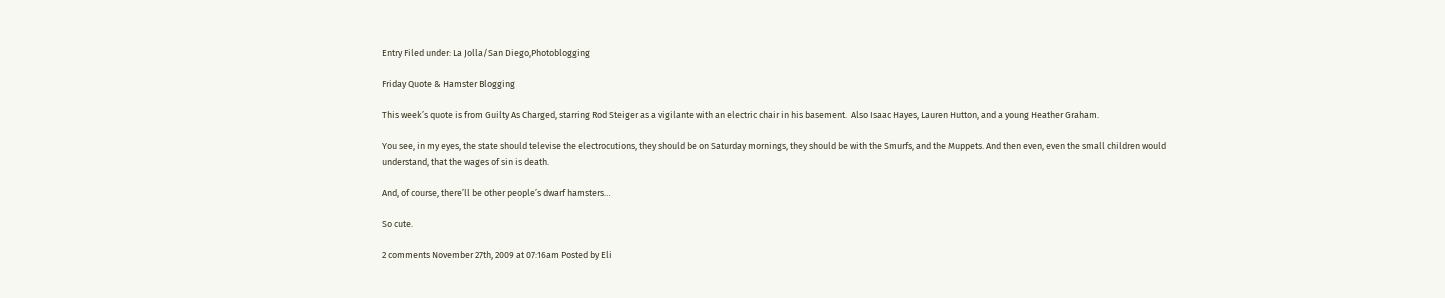Entry Filed under: La Jolla/San Diego,Photoblogging

Friday Quote & Hamster Blogging

This week’s quote is from Guilty As Charged, starring Rod Steiger as a vigilante with an electric chair in his basement.  Also Isaac Hayes, Lauren Hutton, and a young Heather Graham.

You see, in my eyes, the state should televise the electrocutions, they should be on Saturday mornings, they should be with the Smurfs, and the Muppets. And then even, even the small children would understand, that the wages of sin is death.

And, of course, there’ll be other people’s dwarf hamsters…

So cute.

2 comments November 27th, 2009 at 07:16am Posted by Eli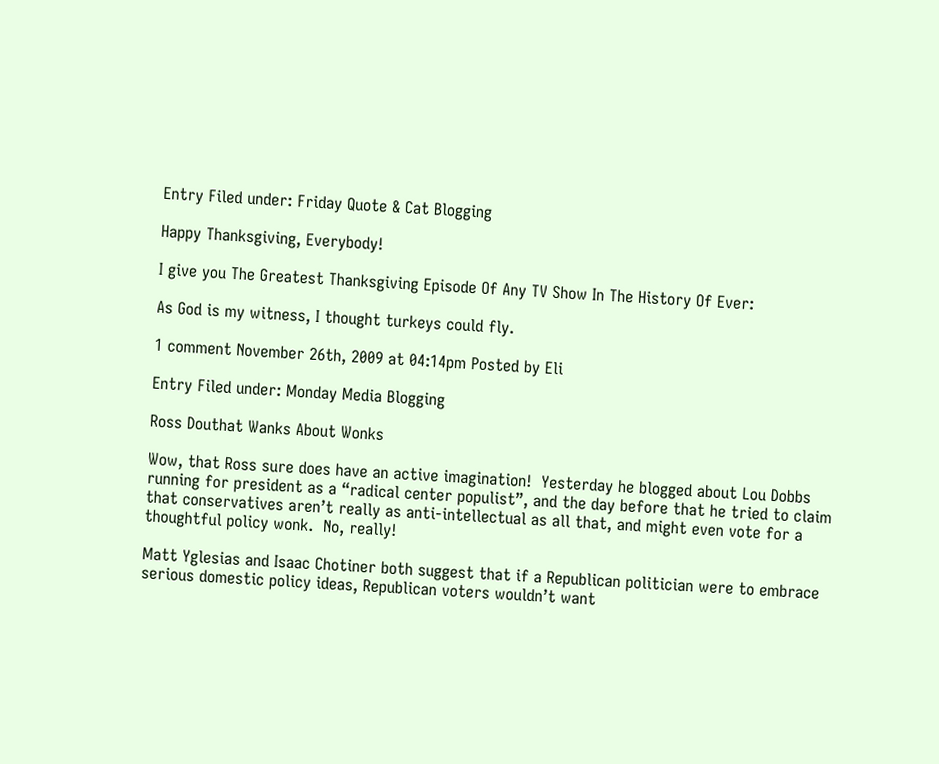Entry Filed under: Friday Quote & Cat Blogging

Happy Thanksgiving, Everybody!

I give you The Greatest Thanksgiving Episode Of Any TV Show In The History Of Ever:

As God is my witness, I thought turkeys could fly.

1 comment November 26th, 2009 at 04:14pm Posted by Eli

Entry Filed under: Monday Media Blogging

Ross Douthat Wanks About Wonks

Wow, that Ross sure does have an active imagination!  Yesterday he blogged about Lou Dobbs running for president as a “radical center populist”, and the day before that he tried to claim that conservatives aren’t really as anti-intellectual as all that, and might even vote for a thoughtful policy wonk.  No, really!

Matt Yglesias and Isaac Chotiner both suggest that if a Republican politician were to embrace serious domestic policy ideas, Republican voters wouldn’t want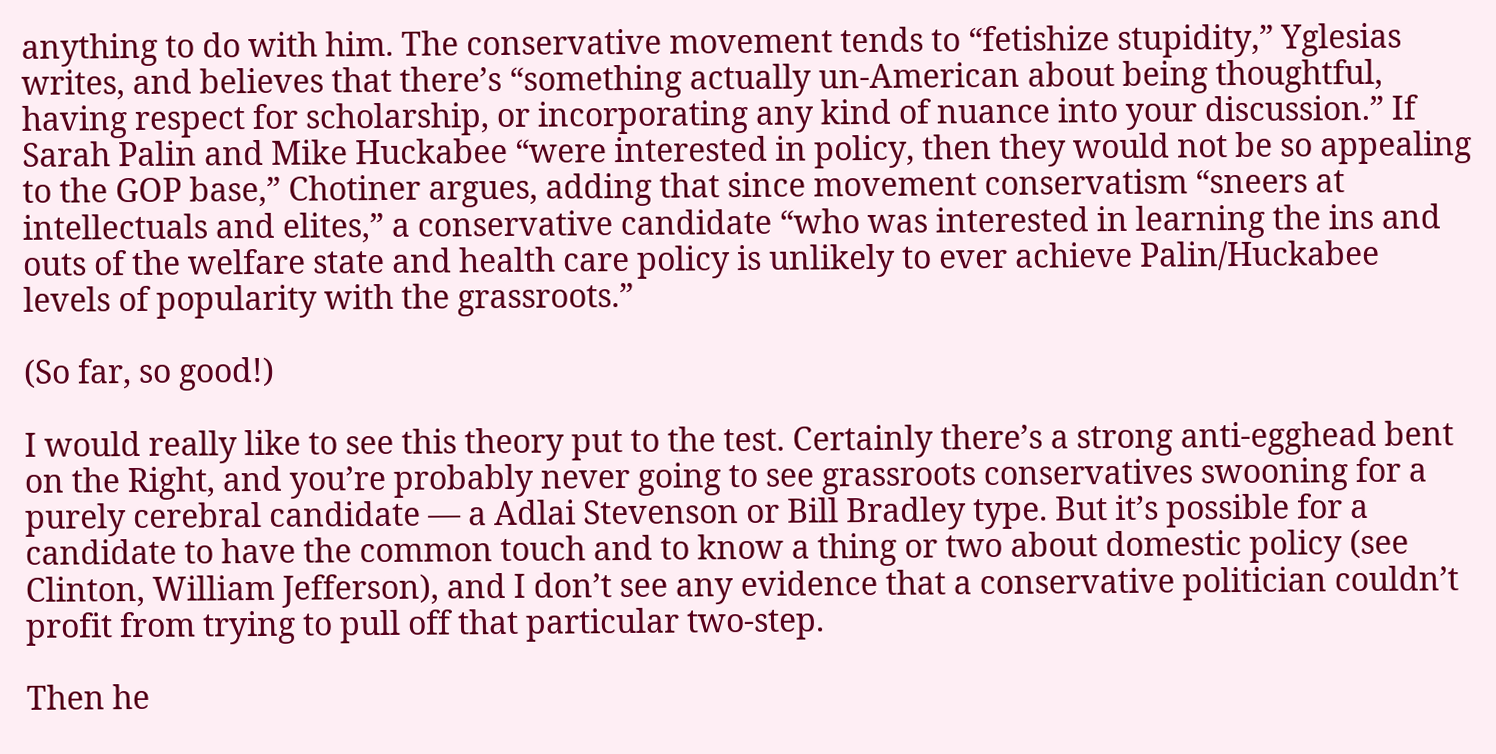anything to do with him. The conservative movement tends to “fetishize stupidity,” Yglesias writes, and believes that there’s “something actually un-American about being thoughtful, having respect for scholarship, or incorporating any kind of nuance into your discussion.” If Sarah Palin and Mike Huckabee “were interested in policy, then they would not be so appealing to the GOP base,” Chotiner argues, adding that since movement conservatism “sneers at intellectuals and elites,” a conservative candidate “who was interested in learning the ins and outs of the welfare state and health care policy is unlikely to ever achieve Palin/Huckabee levels of popularity with the grassroots.”

(So far, so good!)

I would really like to see this theory put to the test. Certainly there’s a strong anti-egghead bent on the Right, and you’re probably never going to see grassroots conservatives swooning for a purely cerebral candidate — a Adlai Stevenson or Bill Bradley type. But it’s possible for a candidate to have the common touch and to know a thing or two about domestic policy (see Clinton, William Jefferson), and I don’t see any evidence that a conservative politician couldn’t profit from trying to pull off that particular two-step.

Then he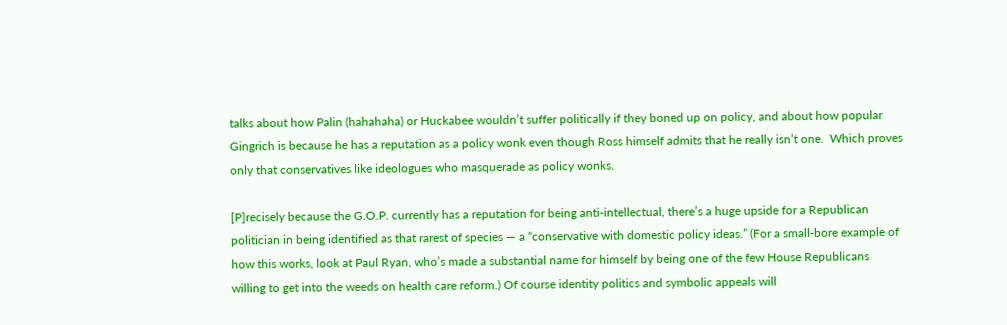talks about how Palin (hahahaha) or Huckabee wouldn’t suffer politically if they boned up on policy, and about how popular Gingrich is because he has a reputation as a policy wonk even though Ross himself admits that he really isn’t one.  Which proves only that conservatives like ideologues who masquerade as policy wonks.

[P]recisely because the G.O.P. currently has a reputation for being anti-intellectual, there’s a huge upside for a Republican politician in being identified as that rarest of species — a “conservative with domestic policy ideas.” (For a small-bore example of how this works, look at Paul Ryan, who’s made a substantial name for himself by being one of the few House Republicans willing to get into the weeds on health care reform.) Of course identity politics and symbolic appeals will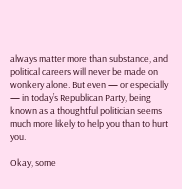always matter more than substance, and political careers will never be made on wonkery alone. But even — or especially — in today’s Republican Party, being known as a thoughtful politician seems much more likely to help you than to hurt you.

Okay, some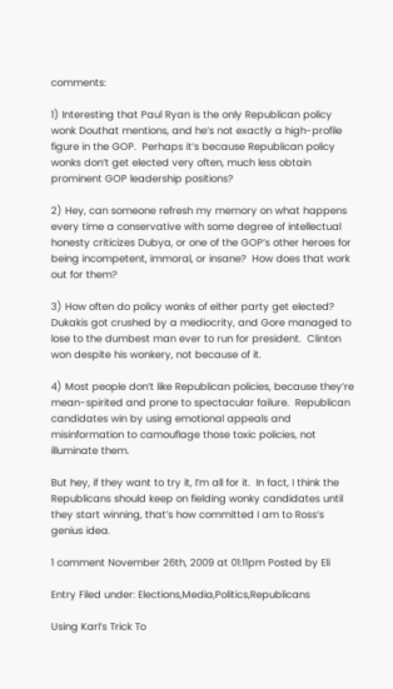comments:

1) Interesting that Paul Ryan is the only Republican policy wonk Douthat mentions, and he’s not exactly a high-profile figure in the GOP.  Perhaps it’s because Republican policy wonks don’t get elected very often, much less obtain prominent GOP leadership positions?

2) Hey, can someone refresh my memory on what happens every time a conservative with some degree of intellectual honesty criticizes Dubya, or one of the GOP’s other heroes for being incompetent, immoral, or insane?  How does that work out for them?

3) How often do policy wonks of either party get elected?  Dukakis got crushed by a mediocrity, and Gore managed to lose to the dumbest man ever to run for president.  Clinton won despite his wonkery, not because of it.

4) Most people don’t like Republican policies, because they’re mean-spirited and prone to spectacular failure.  Republican candidates win by using emotional appeals and misinformation to camouflage those toxic policies, not illuminate them.

But hey, if they want to try it, I’m all for it.  In fact, I think the Republicans should keep on fielding wonky candidates until they start winning, that’s how committed I am to Ross’s genius idea.

1 comment November 26th, 2009 at 01:11pm Posted by Eli

Entry Filed under: Elections,Media,Politics,Republicans

Using Karl’s Trick To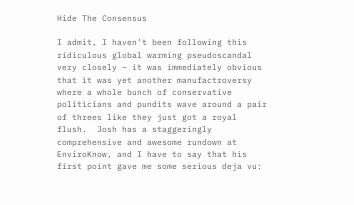Hide The Consensus

I admit, I haven’t been following this ridiculous global warming pseudoscandal very closely – it was immediately obvious that it was yet another manufactroversy where a whole bunch of conservative politicians and pundits wave around a pair of threes like they just got a royal flush.  Josh has a staggeringly comprehensive and awesome rundown at EnviroKnow, and I have to say that his first point gave me some serious deja vu: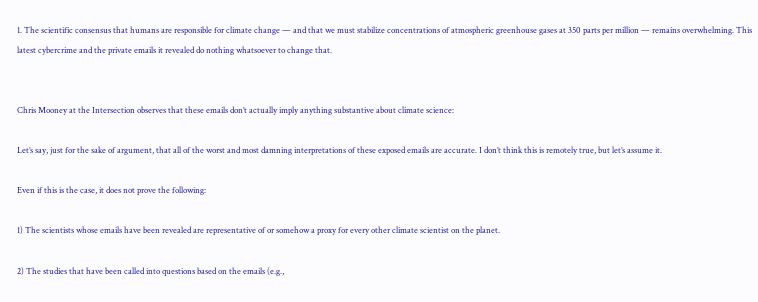1. The scientific consensus that humans are responsible for climate change — and that we must stabilize concentrations of atmospheric greenhouse gases at 350 parts per million — remains overwhelming. This latest cybercrime and the private emails it revealed do nothing whatsoever to change that.


Chris Mooney at the Intersection observes that these emails don’t actually imply anything substantive about climate science:

Let’s say, just for the sake of argument, that all of the worst and most damning interpretations of these exposed emails are accurate. I don’t think this is remotely true, but let’s assume it.

Even if this is the case, it does not prove the following:

1) The scientists whose emails have been revealed are representative of or somehow a proxy for every other climate scientist on the planet.

2) The studies that have been called into questions based on the emails (e.g.,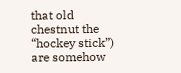that old chestnut the “hockey stick”) are somehow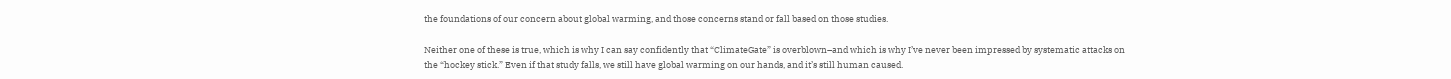the foundations of our concern about global warming, and those concerns stand or fall based on those studies.

Neither one of these is true, which is why I can say confidently that “ClimateGate” is overblown–and which is why I’ve never been impressed by systematic attacks on the “hockey stick.” Even if that study falls, we still have global warming on our hands, and it’s still human caused.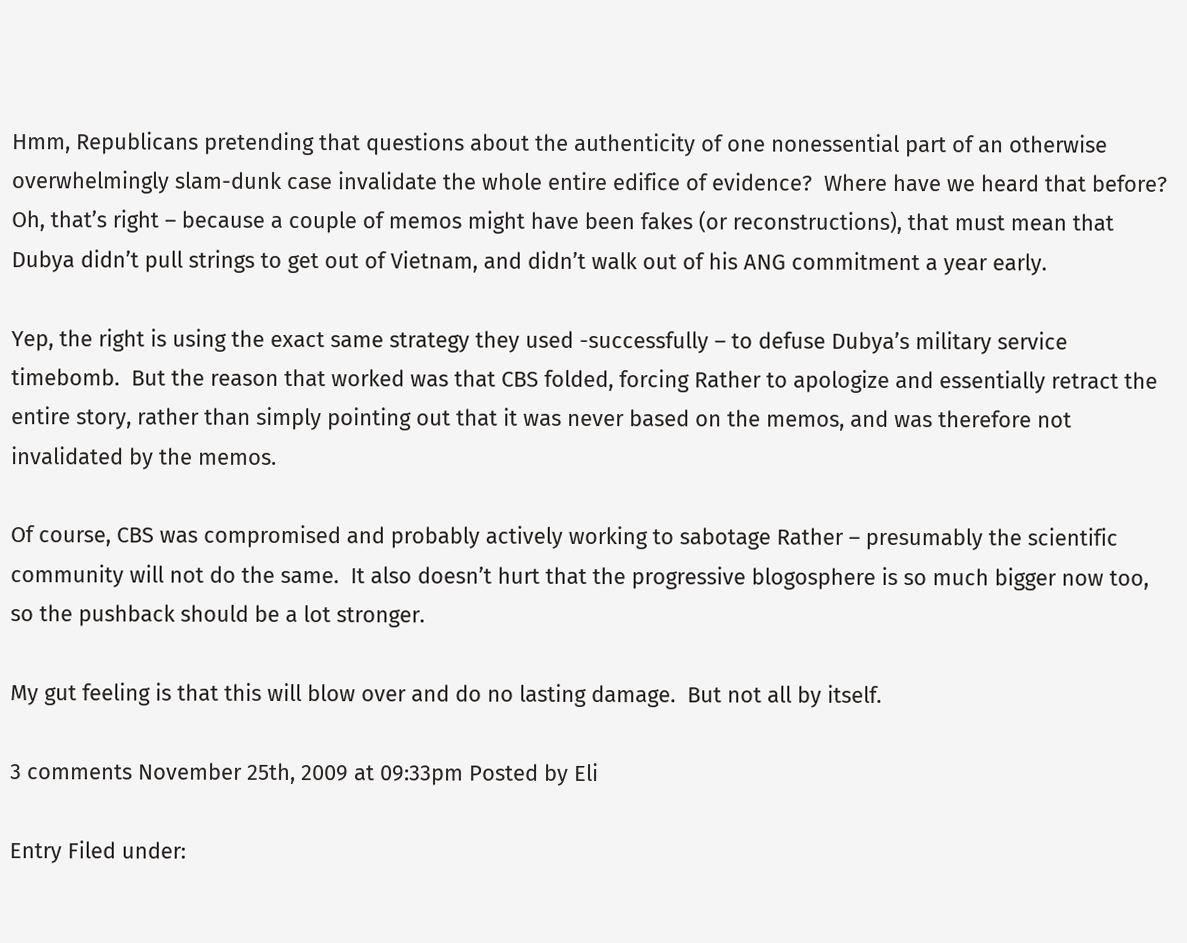Hmm, Republicans pretending that questions about the authenticity of one nonessential part of an otherwise overwhelmingly slam-dunk case invalidate the whole entire edifice of evidence?  Where have we heard that before?  Oh, that’s right – because a couple of memos might have been fakes (or reconstructions), that must mean that Dubya didn’t pull strings to get out of Vietnam, and didn’t walk out of his ANG commitment a year early.

Yep, the right is using the exact same strategy they used -successfully – to defuse Dubya’s military service timebomb.  But the reason that worked was that CBS folded, forcing Rather to apologize and essentially retract the entire story, rather than simply pointing out that it was never based on the memos, and was therefore not invalidated by the memos.

Of course, CBS was compromised and probably actively working to sabotage Rather – presumably the scientific community will not do the same.  It also doesn’t hurt that the progressive blogosphere is so much bigger now too, so the pushback should be a lot stronger.

My gut feeling is that this will blow over and do no lasting damage.  But not all by itself.

3 comments November 25th, 2009 at 09:33pm Posted by Eli

Entry Filed under: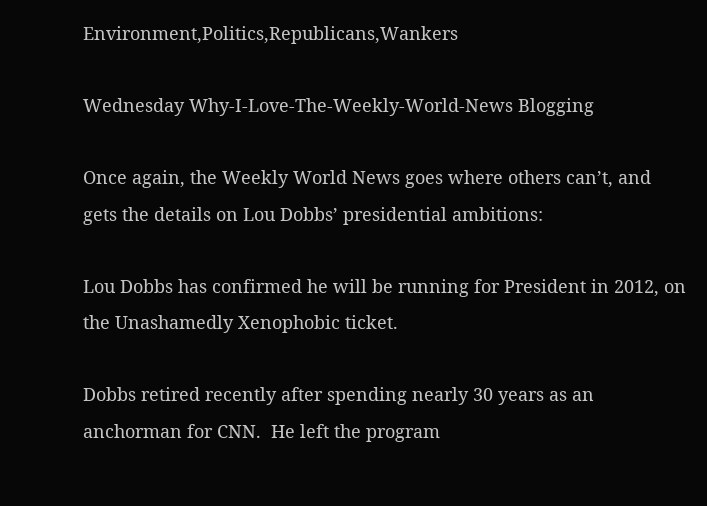Environment,Politics,Republicans,Wankers

Wednesday Why-I-Love-The-Weekly-World-News Blogging

Once again, the Weekly World News goes where others can’t, and gets the details on Lou Dobbs’ presidential ambitions:

Lou Dobbs has confirmed he will be running for President in 2012, on the Unashamedly Xenophobic ticket.

Dobbs retired recently after spending nearly 30 years as an anchorman for CNN.  He left the program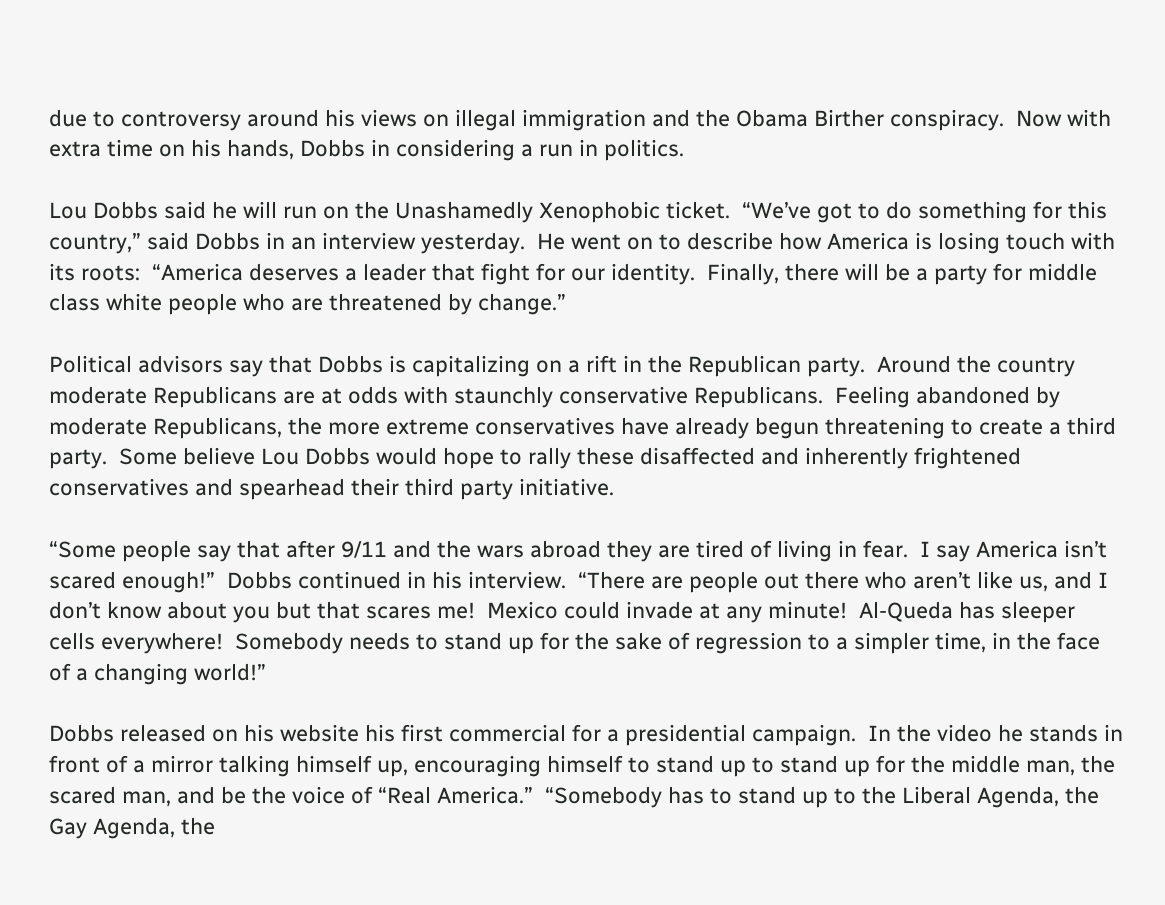due to controversy around his views on illegal immigration and the Obama Birther conspiracy.  Now with extra time on his hands, Dobbs in considering a run in politics.

Lou Dobbs said he will run on the Unashamedly Xenophobic ticket.  “We’ve got to do something for this country,” said Dobbs in an interview yesterday.  He went on to describe how America is losing touch with its roots:  “America deserves a leader that fight for our identity.  Finally, there will be a party for middle class white people who are threatened by change.”

Political advisors say that Dobbs is capitalizing on a rift in the Republican party.  Around the country moderate Republicans are at odds with staunchly conservative Republicans.  Feeling abandoned by moderate Republicans, the more extreme conservatives have already begun threatening to create a third party.  Some believe Lou Dobbs would hope to rally these disaffected and inherently frightened conservatives and spearhead their third party initiative.

“Some people say that after 9/11 and the wars abroad they are tired of living in fear.  I say America isn’t scared enough!”  Dobbs continued in his interview.  “There are people out there who aren’t like us, and I don’t know about you but that scares me!  Mexico could invade at any minute!  Al-Queda has sleeper cells everywhere!  Somebody needs to stand up for the sake of regression to a simpler time, in the face of a changing world!”

Dobbs released on his website his first commercial for a presidential campaign.  In the video he stands in front of a mirror talking himself up, encouraging himself to stand up to stand up for the middle man, the scared man, and be the voice of “Real America.”  “Somebody has to stand up to the Liberal Agenda, the Gay Agenda, the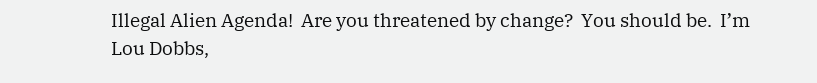Illegal Alien Agenda!  Are you threatened by change?  You should be.  I’m Lou Dobbs,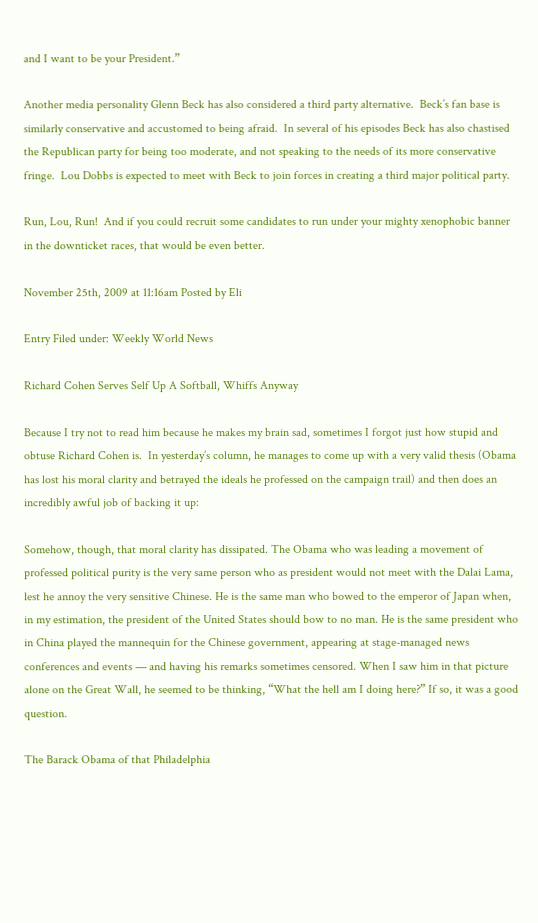and I want to be your President.”

Another media personality Glenn Beck has also considered a third party alternative.  Beck’s fan base is similarly conservative and accustomed to being afraid.  In several of his episodes Beck has also chastised the Republican party for being too moderate, and not speaking to the needs of its more conservative fringe.  Lou Dobbs is expected to meet with Beck to join forces in creating a third major political party.

Run, Lou, Run!  And if you could recruit some candidates to run under your mighty xenophobic banner in the downticket races, that would be even better.

November 25th, 2009 at 11:16am Posted by Eli

Entry Filed under: Weekly World News

Richard Cohen Serves Self Up A Softball, Whiffs Anyway

Because I try not to read him because he makes my brain sad, sometimes I forgot just how stupid and obtuse Richard Cohen is.  In yesterday’s column, he manages to come up with a very valid thesis (Obama has lost his moral clarity and betrayed the ideals he professed on the campaign trail) and then does an incredibly awful job of backing it up:

Somehow, though, that moral clarity has dissipated. The Obama who was leading a movement of professed political purity is the very same person who as president would not meet with the Dalai Lama, lest he annoy the very sensitive Chinese. He is the same man who bowed to the emperor of Japan when, in my estimation, the president of the United States should bow to no man. He is the same president who in China played the mannequin for the Chinese government, appearing at stage-managed news conferences and events — and having his remarks sometimes censored. When I saw him in that picture alone on the Great Wall, he seemed to be thinking, “What the hell am I doing here?” If so, it was a good question.

The Barack Obama of that Philadelphia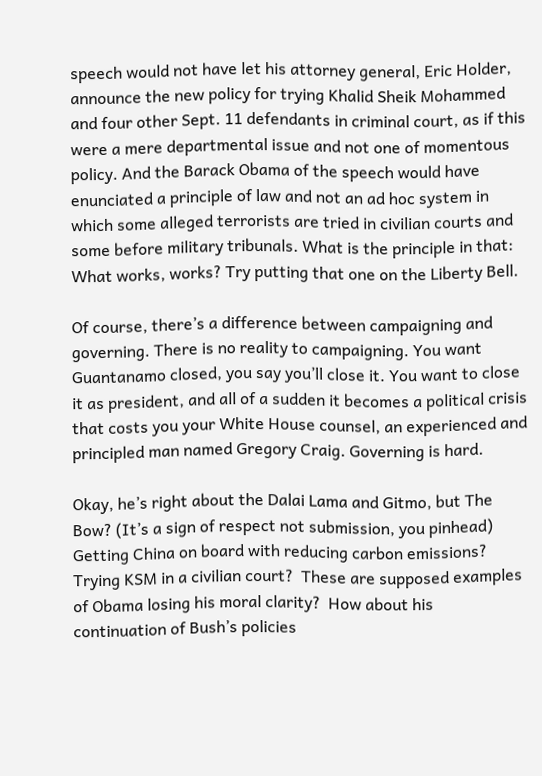speech would not have let his attorney general, Eric Holder, announce the new policy for trying Khalid Sheik Mohammed and four other Sept. 11 defendants in criminal court, as if this were a mere departmental issue and not one of momentous policy. And the Barack Obama of the speech would have enunciated a principle of law and not an ad hoc system in which some alleged terrorists are tried in civilian courts and some before military tribunals. What is the principle in that: What works, works? Try putting that one on the Liberty Bell.

Of course, there’s a difference between campaigning and governing. There is no reality to campaigning. You want Guantanamo closed, you say you’ll close it. You want to close it as president, and all of a sudden it becomes a political crisis that costs you your White House counsel, an experienced and principled man named Gregory Craig. Governing is hard.

Okay, he’s right about the Dalai Lama and Gitmo, but The Bow? (It’s a sign of respect not submission, you pinhead)  Getting China on board with reducing carbon emissions?  Trying KSM in a civilian court?  These are supposed examples of Obama losing his moral clarity?  How about his continuation of Bush’s policies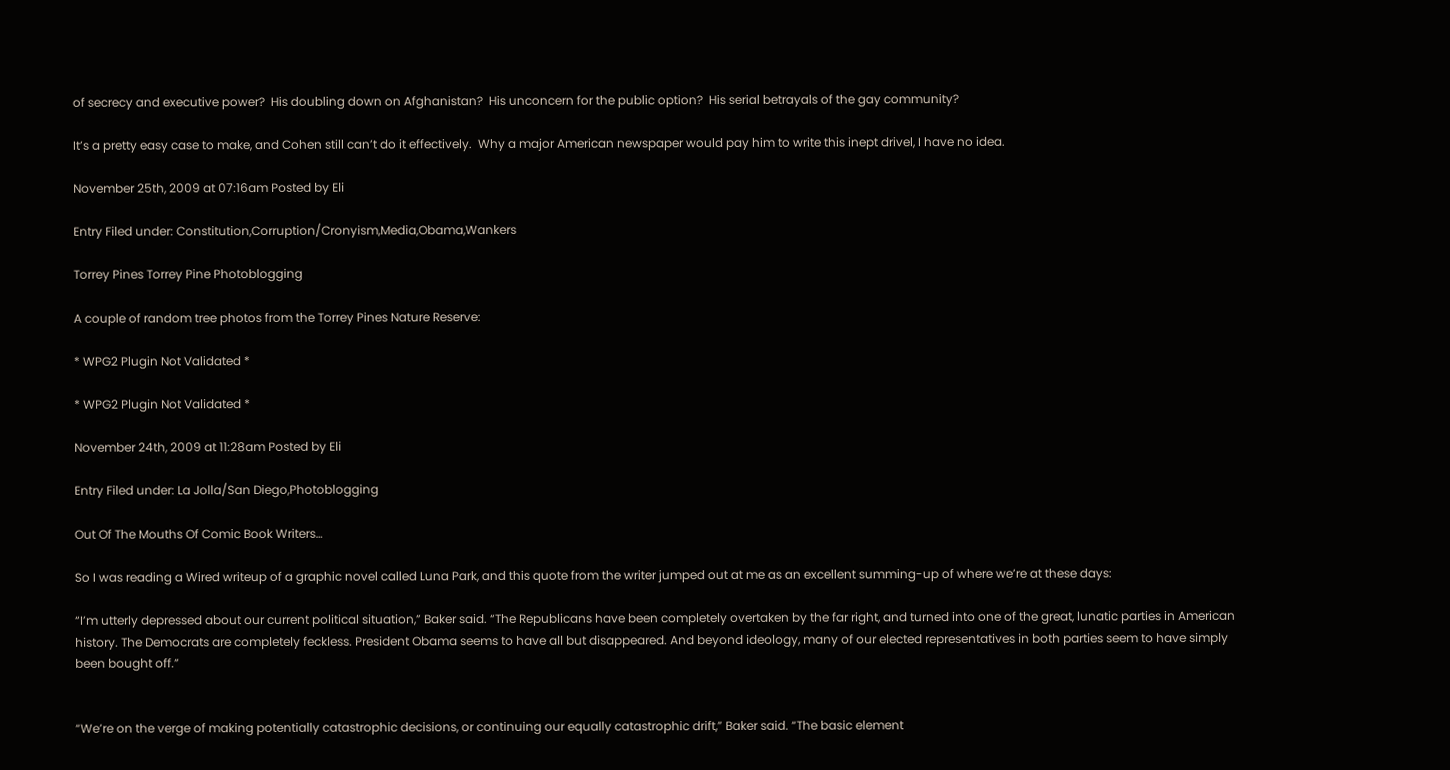of secrecy and executive power?  His doubling down on Afghanistan?  His unconcern for the public option?  His serial betrayals of the gay community?

It’s a pretty easy case to make, and Cohen still can’t do it effectively.  Why a major American newspaper would pay him to write this inept drivel, I have no idea.

November 25th, 2009 at 07:16am Posted by Eli

Entry Filed under: Constitution,Corruption/Cronyism,Media,Obama,Wankers

Torrey Pines Torrey Pine Photoblogging

A couple of random tree photos from the Torrey Pines Nature Reserve:

* WPG2 Plugin Not Validated *

* WPG2 Plugin Not Validated *

November 24th, 2009 at 11:28am Posted by Eli

Entry Filed under: La Jolla/San Diego,Photoblogging

Out Of The Mouths Of Comic Book Writers…

So I was reading a Wired writeup of a graphic novel called Luna Park, and this quote from the writer jumped out at me as an excellent summing-up of where we’re at these days:

“I’m utterly depressed about our current political situation,” Baker said. “The Republicans have been completely overtaken by the far right, and turned into one of the great, lunatic parties in American history. The Democrats are completely feckless. President Obama seems to have all but disappeared. And beyond ideology, many of our elected representatives in both parties seem to have simply been bought off.”


“We’re on the verge of making potentially catastrophic decisions, or continuing our equally catastrophic drift,” Baker said. “The basic element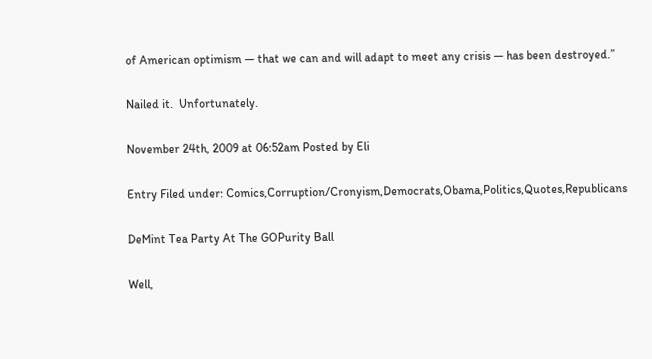of American optimism — that we can and will adapt to meet any crisis — has been destroyed.”

Nailed it.  Unfortunately.

November 24th, 2009 at 06:52am Posted by Eli

Entry Filed under: Comics,Corruption/Cronyism,Democrats,Obama,Politics,Quotes,Republicans

DeMint Tea Party At The GOPurity Ball

Well,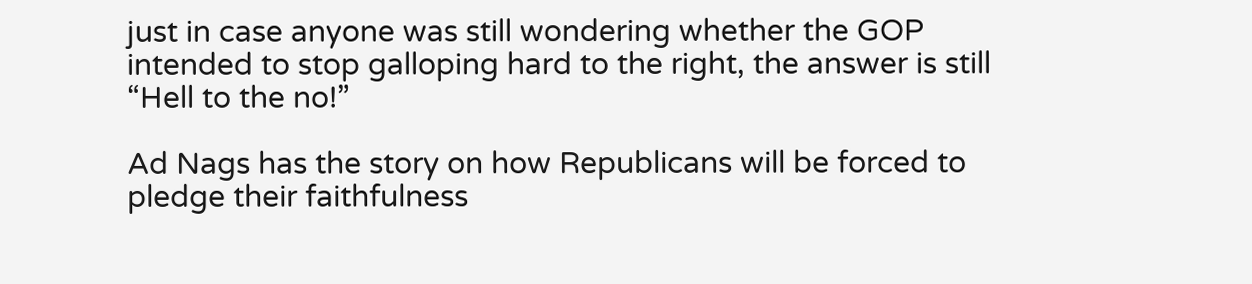just in case anyone was still wondering whether the GOP intended to stop galloping hard to the right, the answer is still “Hell to the no!”

Ad Nags has the story on how Republicans will be forced to pledge their faithfulness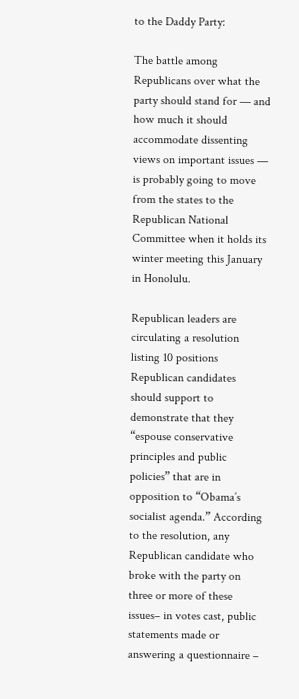to the Daddy Party:

The battle among Republicans over what the party should stand for — and how much it should accommodate dissenting views on important issues — is probably going to move from the states to the Republican National Committee when it holds its winter meeting this January in Honolulu.

Republican leaders are circulating a resolution listing 10 positions Republican candidates should support to demonstrate that they “espouse conservative principles and public policies” that are in opposition to “Obama’s socialist agenda.” According to the resolution, any Republican candidate who broke with the party on three or more of these issues– in votes cast, public statements made or answering a questionnaire –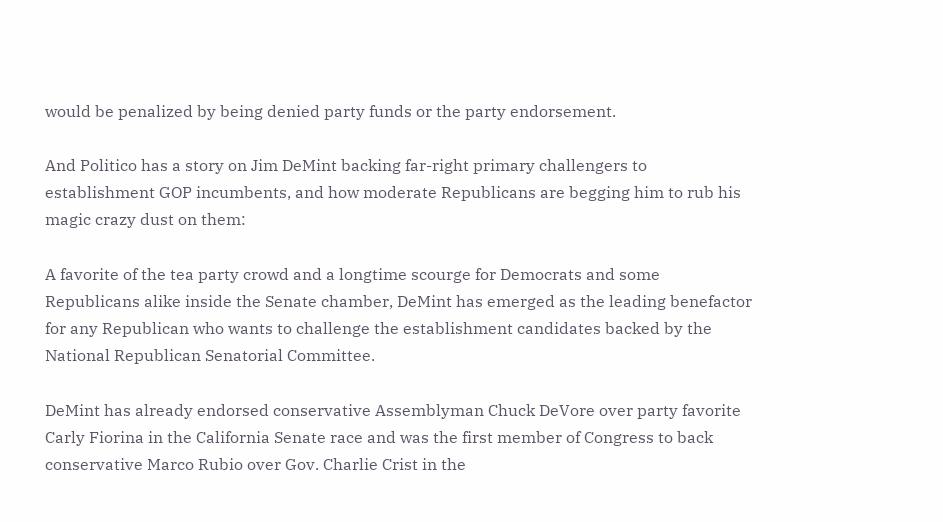would be penalized by being denied party funds or the party endorsement.

And Politico has a story on Jim DeMint backing far-right primary challengers to establishment GOP incumbents, and how moderate Republicans are begging him to rub his magic crazy dust on them:

A favorite of the tea party crowd and a longtime scourge for Democrats and some Republicans alike inside the Senate chamber, DeMint has emerged as the leading benefactor for any Republican who wants to challenge the establishment candidates backed by the National Republican Senatorial Committee.

DeMint has already endorsed conservative Assemblyman Chuck DeVore over party favorite Carly Fiorina in the California Senate race and was the first member of Congress to back conservative Marco Rubio over Gov. Charlie Crist in the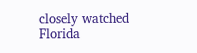closely watched Florida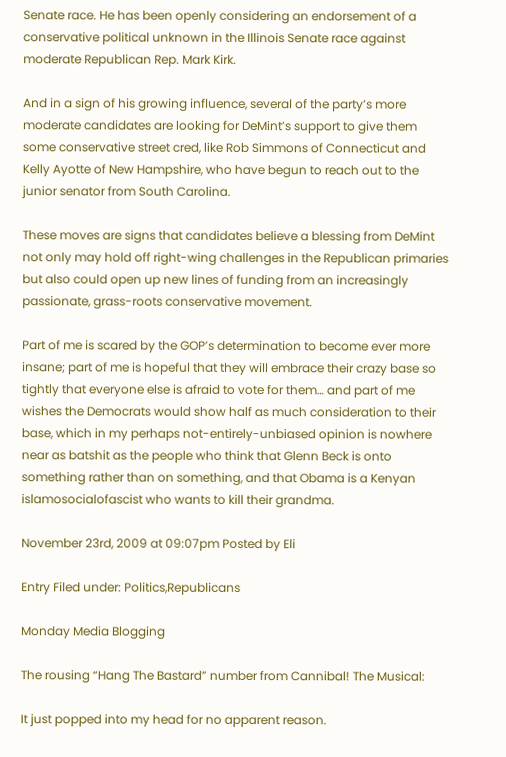Senate race. He has been openly considering an endorsement of a conservative political unknown in the Illinois Senate race against moderate Republican Rep. Mark Kirk.

And in a sign of his growing influence, several of the party’s more moderate candidates are looking for DeMint’s support to give them some conservative street cred, like Rob Simmons of Connecticut and Kelly Ayotte of New Hampshire, who have begun to reach out to the junior senator from South Carolina.

These moves are signs that candidates believe a blessing from DeMint not only may hold off right-wing challenges in the Republican primaries but also could open up new lines of funding from an increasingly passionate, grass-roots conservative movement.

Part of me is scared by the GOP’s determination to become ever more insane; part of me is hopeful that they will embrace their crazy base so tightly that everyone else is afraid to vote for them… and part of me wishes the Democrats would show half as much consideration to their base, which in my perhaps not-entirely-unbiased opinion is nowhere near as batshit as the people who think that Glenn Beck is onto something rather than on something, and that Obama is a Kenyan islamosocialofascist who wants to kill their grandma.

November 23rd, 2009 at 09:07pm Posted by Eli

Entry Filed under: Politics,Republicans

Monday Media Blogging

The rousing “Hang The Bastard” number from Cannibal! The Musical:

It just popped into my head for no apparent reason.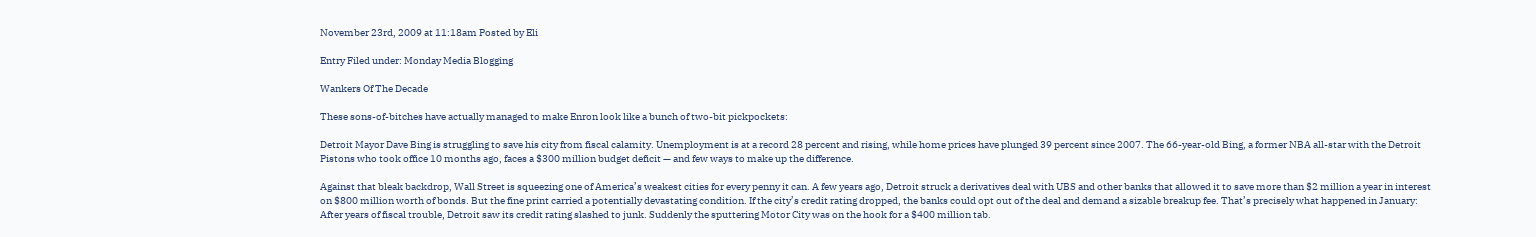November 23rd, 2009 at 11:18am Posted by Eli

Entry Filed under: Monday Media Blogging

Wankers Of The Decade

These sons-of-bitches have actually managed to make Enron look like a bunch of two-bit pickpockets:

Detroit Mayor Dave Bing is struggling to save his city from fiscal calamity. Unemployment is at a record 28 percent and rising, while home prices have plunged 39 percent since 2007. The 66-year-old Bing, a former NBA all-star with the Detroit Pistons who took office 10 months ago, faces a $300 million budget deficit — and few ways to make up the difference.

Against that bleak backdrop, Wall Street is squeezing one of America’s weakest cities for every penny it can. A few years ago, Detroit struck a derivatives deal with UBS and other banks that allowed it to save more than $2 million a year in interest on $800 million worth of bonds. But the fine print carried a potentially devastating condition. If the city’s credit rating dropped, the banks could opt out of the deal and demand a sizable breakup fee. That’s precisely what happened in January: After years of fiscal trouble, Detroit saw its credit rating slashed to junk. Suddenly the sputtering Motor City was on the hook for a $400 million tab.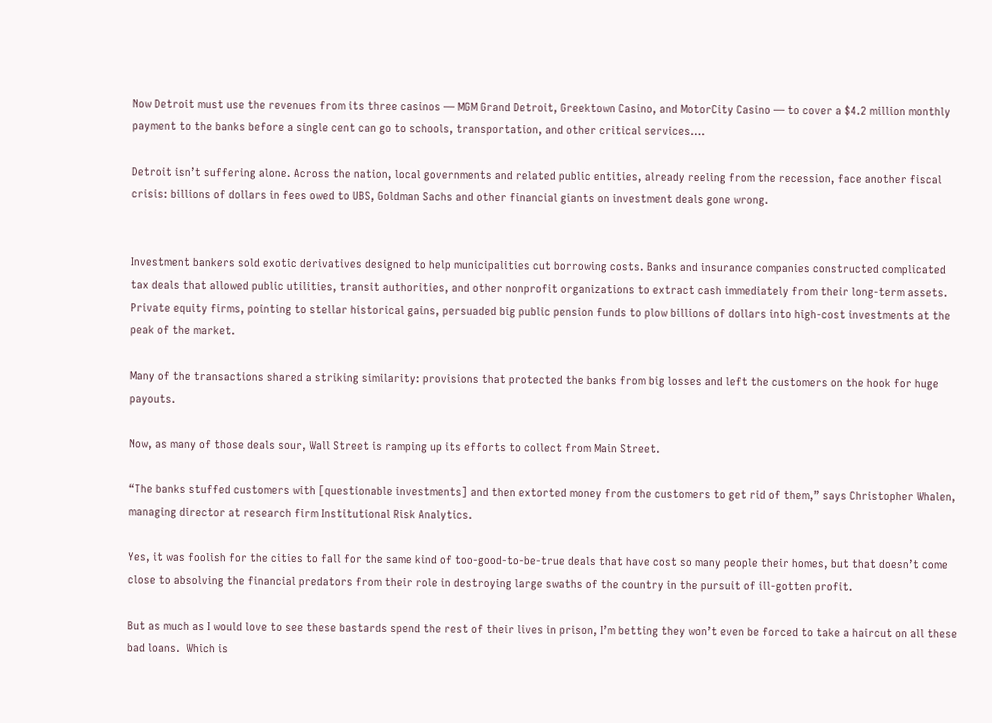Now Detroit must use the revenues from its three casinos — MGM Grand Detroit, Greektown Casino, and MotorCity Casino — to cover a $4.2 million monthly payment to the banks before a single cent can go to schools, transportation, and other critical services….

Detroit isn’t suffering alone. Across the nation, local governments and related public entities, already reeling from the recession, face another fiscal crisis: billions of dollars in fees owed to UBS, Goldman Sachs and other financial giants on investment deals gone wrong.


Investment bankers sold exotic derivatives designed to help municipalities cut borrowing costs. Banks and insurance companies constructed complicated tax deals that allowed public utilities, transit authorities, and other nonprofit organizations to extract cash immediately from their long-term assets. Private equity firms, pointing to stellar historical gains, persuaded big public pension funds to plow billions of dollars into high-cost investments at the peak of the market.

Many of the transactions shared a striking similarity: provisions that protected the banks from big losses and left the customers on the hook for huge payouts.

Now, as many of those deals sour, Wall Street is ramping up its efforts to collect from Main Street.

“The banks stuffed customers with [questionable investments] and then extorted money from the customers to get rid of them,” says Christopher Whalen, managing director at research firm Institutional Risk Analytics.

Yes, it was foolish for the cities to fall for the same kind of too-good-to-be-true deals that have cost so many people their homes, but that doesn’t come close to absolving the financial predators from their role in destroying large swaths of the country in the pursuit of ill-gotten profit.

But as much as I would love to see these bastards spend the rest of their lives in prison, I’m betting they won’t even be forced to take a haircut on all these bad loans.  Which is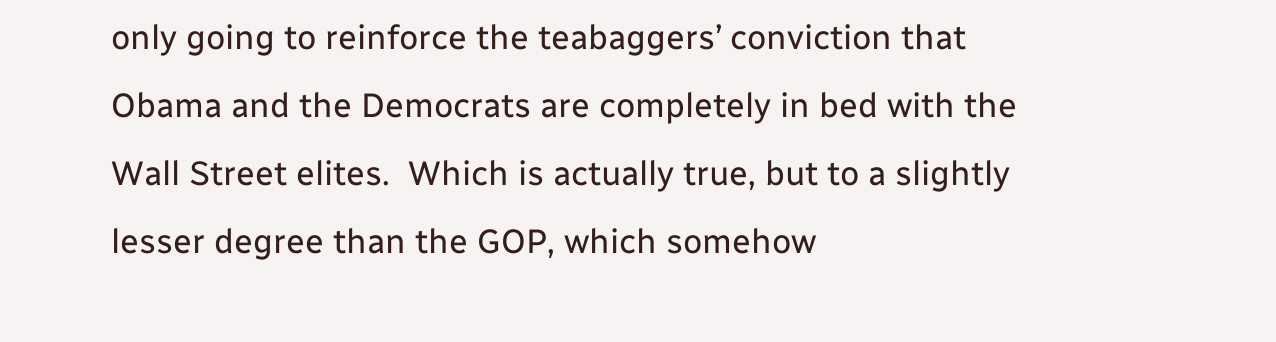only going to reinforce the teabaggers’ conviction that Obama and the Democrats are completely in bed with the Wall Street elites.  Which is actually true, but to a slightly lesser degree than the GOP, which somehow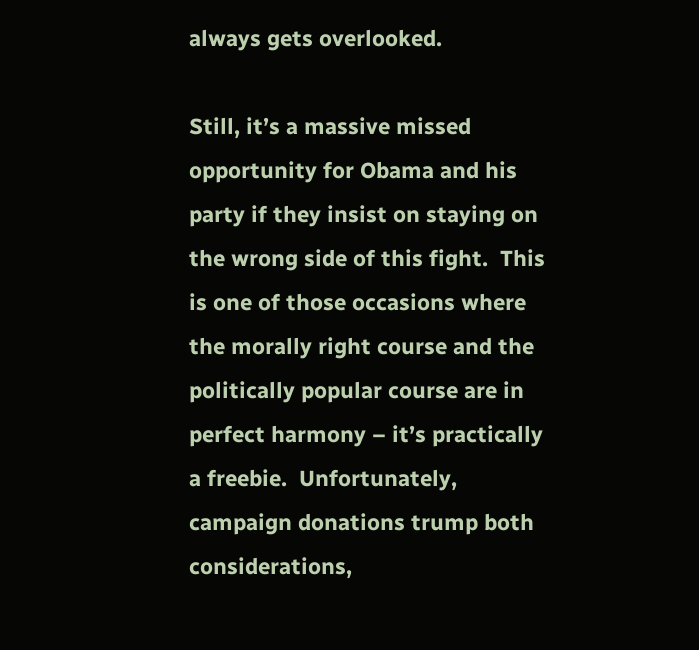always gets overlooked.

Still, it’s a massive missed opportunity for Obama and his party if they insist on staying on the wrong side of this fight.  This is one of those occasions where the morally right course and the politically popular course are in perfect harmony – it’s practically a freebie.  Unfortunately, campaign donations trump both considerations,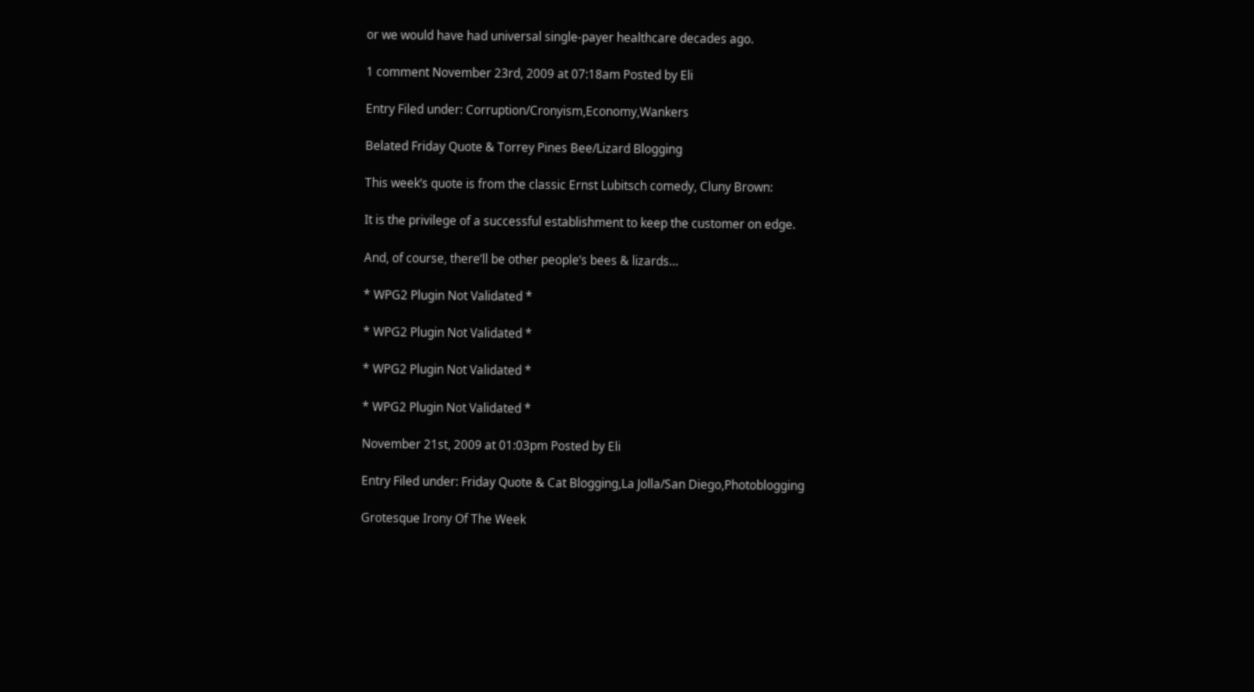or we would have had universal single-payer healthcare decades ago.

1 comment November 23rd, 2009 at 07:18am Posted by Eli

Entry Filed under: Corruption/Cronyism,Economy,Wankers

Belated Friday Quote & Torrey Pines Bee/Lizard Blogging

This week’s quote is from the classic Ernst Lubitsch comedy, Cluny Brown:

It is the privilege of a successful establishment to keep the customer on edge.

And, of course, there’ll be other people’s bees & lizards…

* WPG2 Plugin Not Validated *

* WPG2 Plugin Not Validated *

* WPG2 Plugin Not Validated *

* WPG2 Plugin Not Validated *

November 21st, 2009 at 01:03pm Posted by Eli

Entry Filed under: Friday Quote & Cat Blogging,La Jolla/San Diego,Photoblogging

Grotesque Irony Of The Week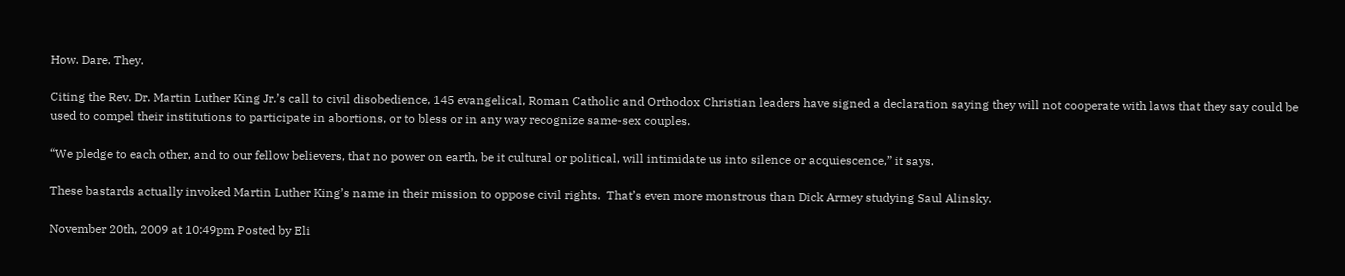How. Dare. They.

Citing the Rev. Dr. Martin Luther King Jr.’s call to civil disobedience, 145 evangelical, Roman Catholic and Orthodox Christian leaders have signed a declaration saying they will not cooperate with laws that they say could be used to compel their institutions to participate in abortions, or to bless or in any way recognize same-sex couples.

“We pledge to each other, and to our fellow believers, that no power on earth, be it cultural or political, will intimidate us into silence or acquiescence,” it says.

These bastards actually invoked Martin Luther King’s name in their mission to oppose civil rights.  That’s even more monstrous than Dick Armey studying Saul Alinsky.

November 20th, 2009 at 10:49pm Posted by Eli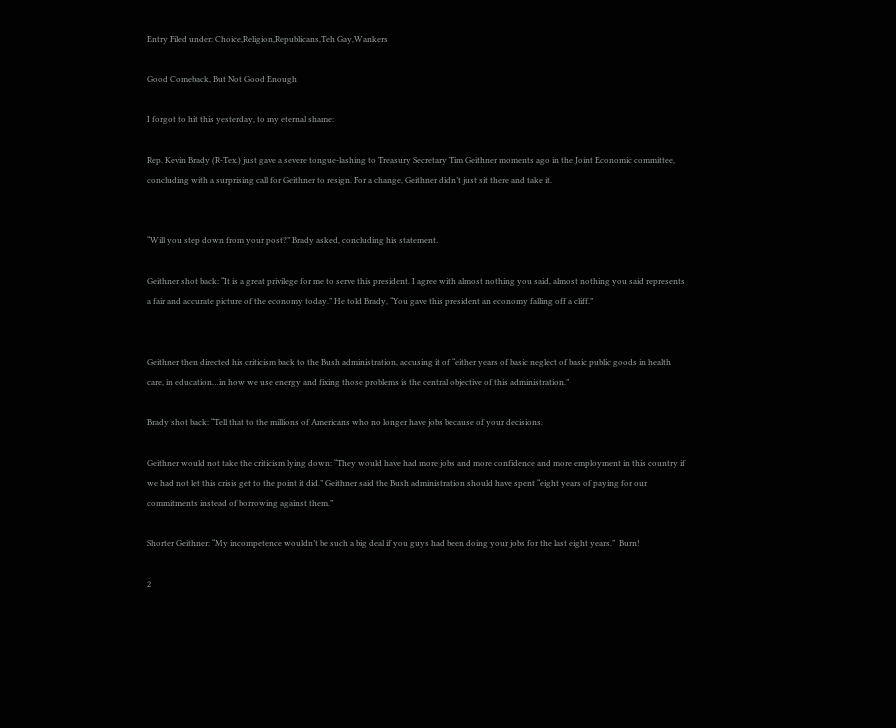Entry Filed under: Choice,Religion,Republicans,Teh Gay,Wankers

Good Comeback, But Not Good Enough

I forgot to hit this yesterday, to my eternal shame:

Rep. Kevin Brady (R-Tex.) just gave a severe tongue-lashing to Treasury Secretary Tim Geithner moments ago in the Joint Economic committee, concluding with a surprising call for Geithner to resign. For a change, Geithner didn’t just sit there and take it.


“Will you step down from your post?” Brady asked, concluding his statement.

Geithner shot back: “It is a great privilege for me to serve this president. I agree with almost nothing you said, almost nothing you said represents a fair and accurate picture of the economy today.” He told Brady, “You gave this president an economy falling off a cliff.”


Geithner then directed his criticism back to the Bush administration, accusing it of “either years of basic neglect of basic public goods in health care, in education…in how we use energy and fixing those problems is the central objective of this administration.”

Brady shot back: “Tell that to the millions of Americans who no longer have jobs because of your decisions.

Geithner would not take the criticism lying down: “They would have had more jobs and more confidence and more employment in this country if we had not let this crisis get to the point it did.” Geithner said the Bush administration should have spent “eight years of paying for our commitments instead of borrowing against them.”

Shorter Geithner: “My incompetence wouldn’t be such a big deal if you guys had been doing your jobs for the last eight years.”  Burn!

2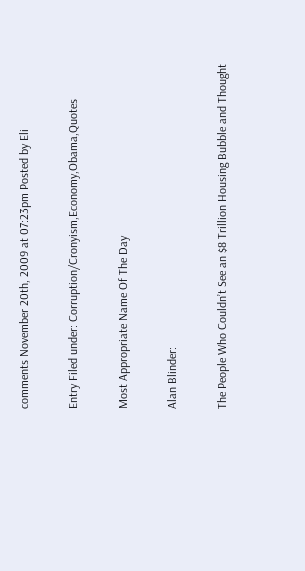comments November 20th, 2009 at 07:23pm Posted by Eli

Entry Filed under: Corruption/Cronyism,Economy,Obama,Quotes

Most Appropriate Name Of The Day

Alan Blinder:

The People Who Couldn’t See an $8 Trillion Housing Bubble and Thought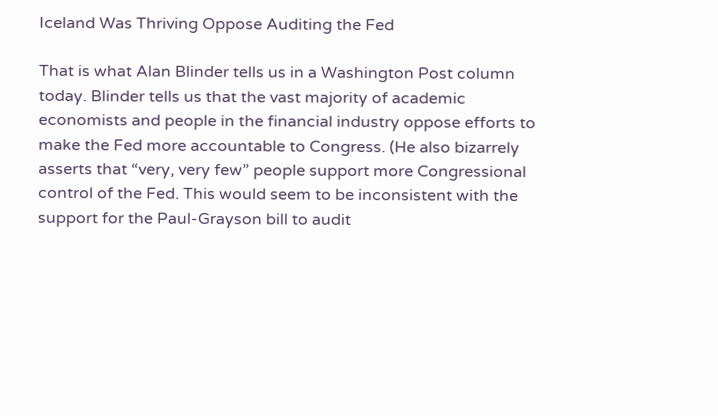Iceland Was Thriving Oppose Auditing the Fed

That is what Alan Blinder tells us in a Washington Post column today. Blinder tells us that the vast majority of academic economists and people in the financial industry oppose efforts to make the Fed more accountable to Congress. (He also bizarrely asserts that “very, very few” people support more Congressional control of the Fed. This would seem to be inconsistent with the support for the Paul-Grayson bill to audit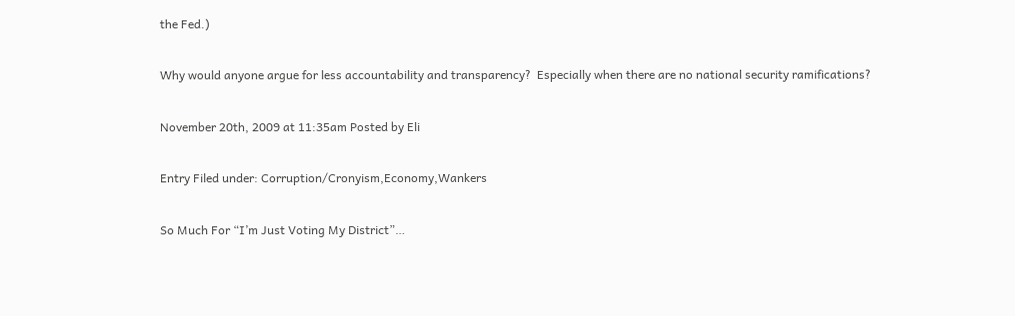the Fed.)

Why would anyone argue for less accountability and transparency?  Especially when there are no national security ramifications?

November 20th, 2009 at 11:35am Posted by Eli

Entry Filed under: Corruption/Cronyism,Economy,Wankers

So Much For “I’m Just Voting My District”…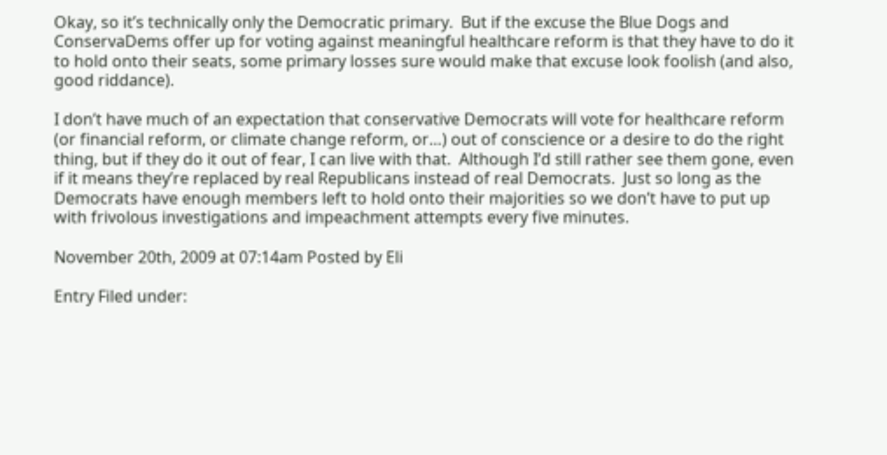Okay, so it’s technically only the Democratic primary.  But if the excuse the Blue Dogs and ConservaDems offer up for voting against meaningful healthcare reform is that they have to do it to hold onto their seats, some primary losses sure would make that excuse look foolish (and also, good riddance).

I don’t have much of an expectation that conservative Democrats will vote for healthcare reform (or financial reform, or climate change reform, or…) out of conscience or a desire to do the right thing, but if they do it out of fear, I can live with that.  Although I’d still rather see them gone, even if it means they’re replaced by real Republicans instead of real Democrats.  Just so long as the Democrats have enough members left to hold onto their majorities so we don’t have to put up with frivolous investigations and impeachment attempts every five minutes.

November 20th, 2009 at 07:14am Posted by Eli

Entry Filed under: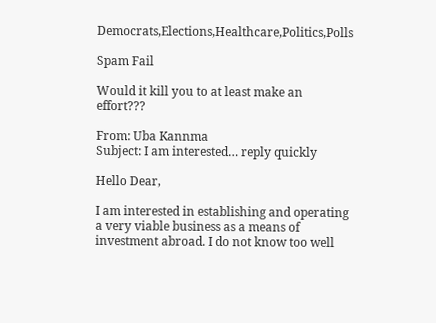Democrats,Elections,Healthcare,Politics,Polls

Spam Fail

Would it kill you to at least make an effort???

From: Uba Kannma
Subject: I am interested… reply quickly

Hello Dear,

I am interested in establishing and operating a very viable business as a means of investment abroad. I do not know too well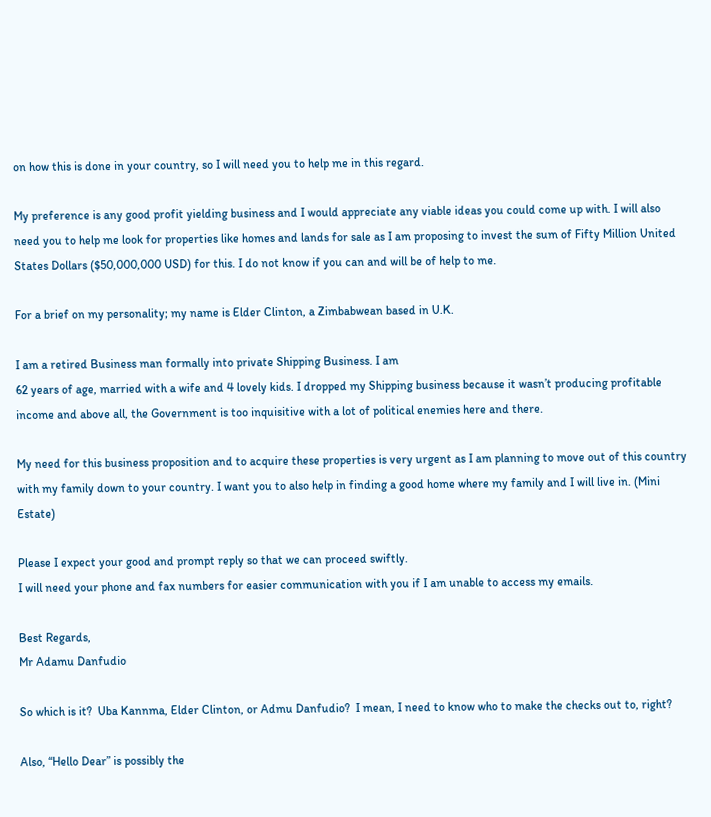on how this is done in your country, so I will need you to help me in this regard.

My preference is any good profit yielding business and I would appreciate any viable ideas you could come up with. I will also need you to help me look for properties like homes and lands for sale as I am proposing to invest the sum of Fifty Million United States Dollars ($50,000,000 USD) for this. I do not know if you can and will be of help to me.

For a brief on my personality; my name is Elder Clinton, a Zimbabwean based in U.K.

I am a retired Business man formally into private Shipping Business. I am
62 years of age, married with a wife and 4 lovely kids. I dropped my Shipping business because it wasn’t producing profitable income and above all, the Government is too inquisitive with a lot of political enemies here and there.

My need for this business proposition and to acquire these properties is very urgent as I am planning to move out of this country with my family down to your country. I want you to also help in finding a good home where my family and I will live in. (Mini Estate)

Please I expect your good and prompt reply so that we can proceed swiftly.
I will need your phone and fax numbers for easier communication with you if I am unable to access my emails.

Best Regards,
Mr Adamu Danfudio

So which is it?  Uba Kannma, Elder Clinton, or Admu Danfudio?  I mean, I need to know who to make the checks out to, right?

Also, “Hello Dear” is possibly the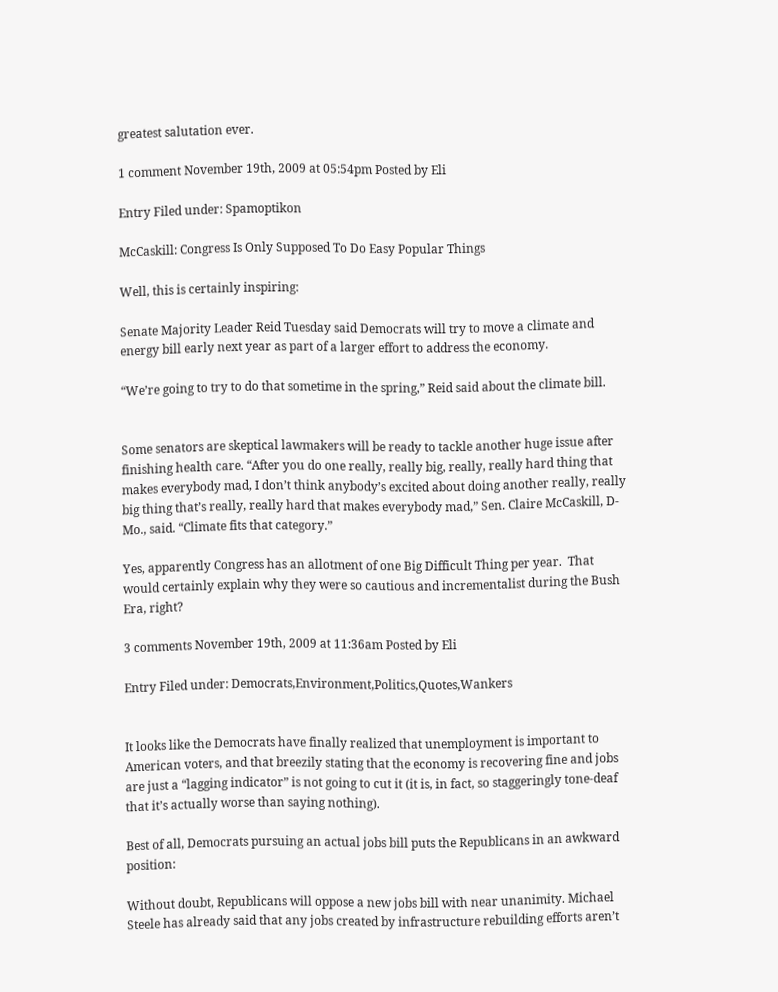greatest salutation ever.

1 comment November 19th, 2009 at 05:54pm Posted by Eli

Entry Filed under: Spamoptikon

McCaskill: Congress Is Only Supposed To Do Easy Popular Things

Well, this is certainly inspiring:

Senate Majority Leader Reid Tuesday said Democrats will try to move a climate and energy bill early next year as part of a larger effort to address the economy.

“We’re going to try to do that sometime in the spring,” Reid said about the climate bill.


Some senators are skeptical lawmakers will be ready to tackle another huge issue after finishing health care. “After you do one really, really big, really, really hard thing that makes everybody mad, I don’t think anybody’s excited about doing another really, really big thing that’s really, really hard that makes everybody mad,” Sen. Claire McCaskill, D-Mo., said. “Climate fits that category.”

Yes, apparently Congress has an allotment of one Big Difficult Thing per year.  That would certainly explain why they were so cautious and incrementalist during the Bush Era, right?

3 comments November 19th, 2009 at 11:36am Posted by Eli

Entry Filed under: Democrats,Environment,Politics,Quotes,Wankers


It looks like the Democrats have finally realized that unemployment is important to American voters, and that breezily stating that the economy is recovering fine and jobs are just a “lagging indicator” is not going to cut it (it is, in fact, so staggeringly tone-deaf that it’s actually worse than saying nothing).

Best of all, Democrats pursuing an actual jobs bill puts the Republicans in an awkward position:

Without doubt, Republicans will oppose a new jobs bill with near unanimity. Michael Steele has already said that any jobs created by infrastructure rebuilding efforts aren’t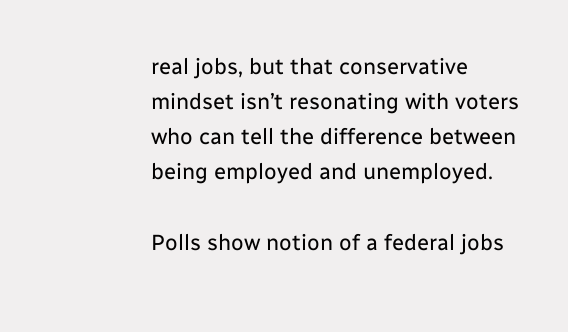real jobs, but that conservative mindset isn’t resonating with voters who can tell the difference between being employed and unemployed.

Polls show notion of a federal jobs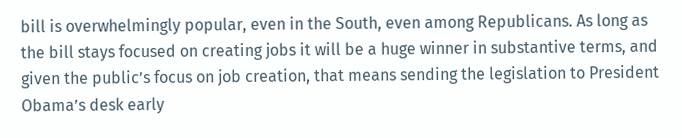bill is overwhelmingly popular, even in the South, even among Republicans. As long as the bill stays focused on creating jobs it will be a huge winner in substantive terms, and given the public’s focus on job creation, that means sending the legislation to President Obama’s desk early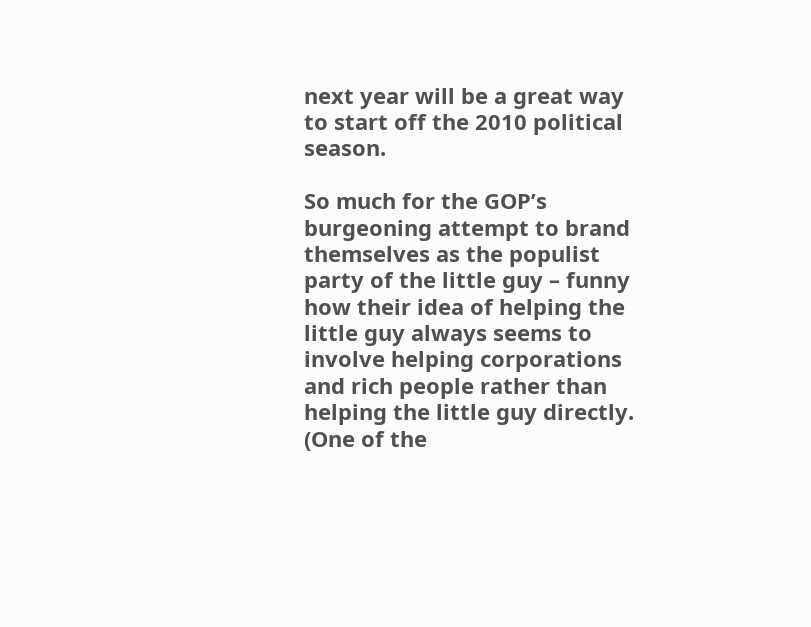next year will be a great way to start off the 2010 political season.

So much for the GOP’s burgeoning attempt to brand themselves as the populist party of the little guy – funny how their idea of helping the little guy always seems to involve helping corporations and rich people rather than helping the little guy directly.  (One of the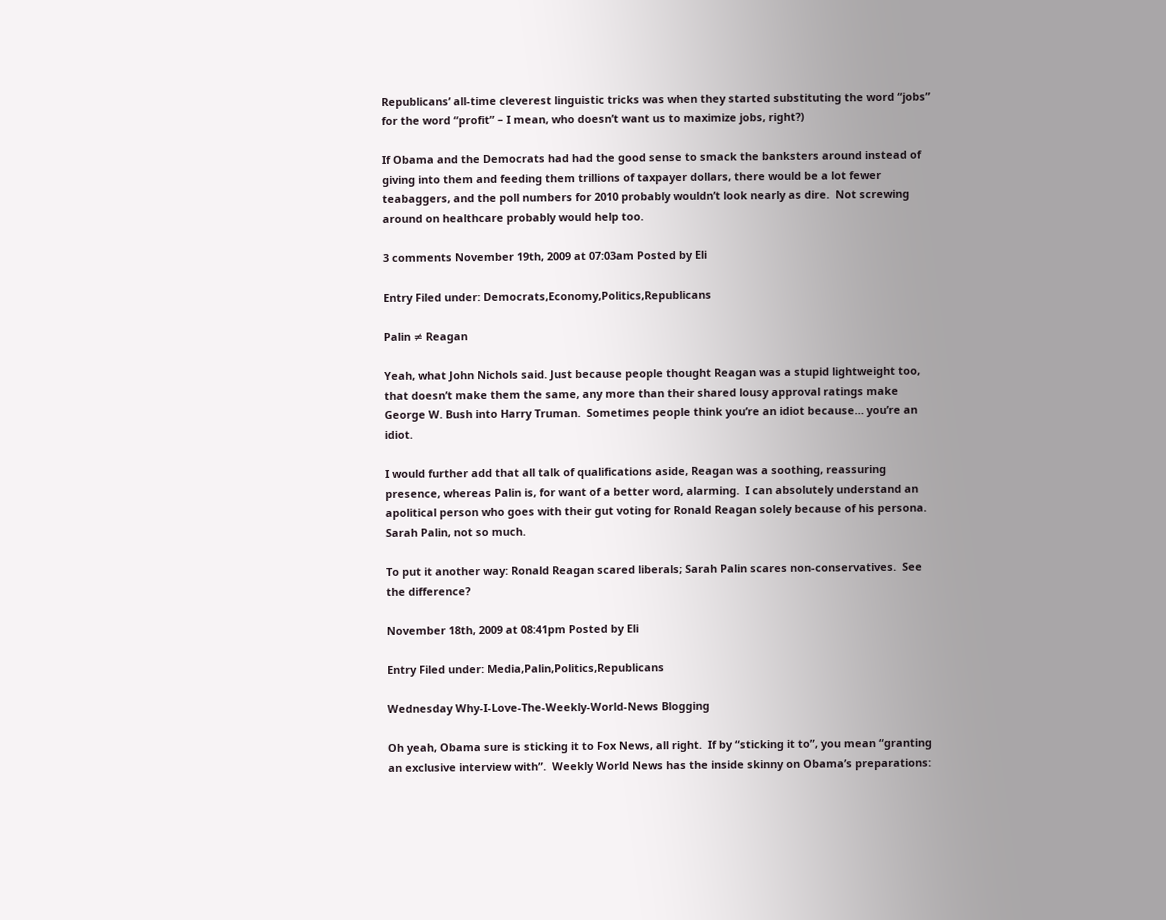Republicans’ all-time cleverest linguistic tricks was when they started substituting the word “jobs” for the word “profit” – I mean, who doesn’t want us to maximize jobs, right?)

If Obama and the Democrats had had the good sense to smack the banksters around instead of giving into them and feeding them trillions of taxpayer dollars, there would be a lot fewer teabaggers, and the poll numbers for 2010 probably wouldn’t look nearly as dire.  Not screwing around on healthcare probably would help too.

3 comments November 19th, 2009 at 07:03am Posted by Eli

Entry Filed under: Democrats,Economy,Politics,Republicans

Palin ≠ Reagan

Yeah, what John Nichols said. Just because people thought Reagan was a stupid lightweight too, that doesn’t make them the same, any more than their shared lousy approval ratings make George W. Bush into Harry Truman.  Sometimes people think you’re an idiot because… you’re an idiot.

I would further add that all talk of qualifications aside, Reagan was a soothing, reassuring presence, whereas Palin is, for want of a better word, alarming.  I can absolutely understand an apolitical person who goes with their gut voting for Ronald Reagan solely because of his persona.  Sarah Palin, not so much.

To put it another way: Ronald Reagan scared liberals; Sarah Palin scares non-conservatives.  See the difference?

November 18th, 2009 at 08:41pm Posted by Eli

Entry Filed under: Media,Palin,Politics,Republicans

Wednesday Why-I-Love-The-Weekly-World-News Blogging

Oh yeah, Obama sure is sticking it to Fox News, all right.  If by “sticking it to”, you mean “granting an exclusive interview with”.  Weekly World News has the inside skinny on Obama’s preparations: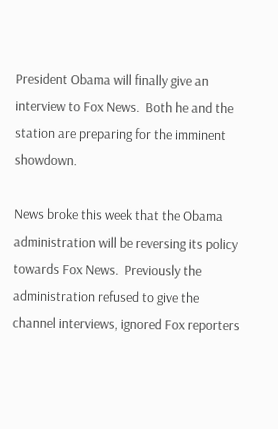President Obama will finally give an interview to Fox News.  Both he and the station are preparing for the imminent showdown.

News broke this week that the Obama administration will be reversing its policy towards Fox News.  Previously the administration refused to give the channel interviews, ignored Fox reporters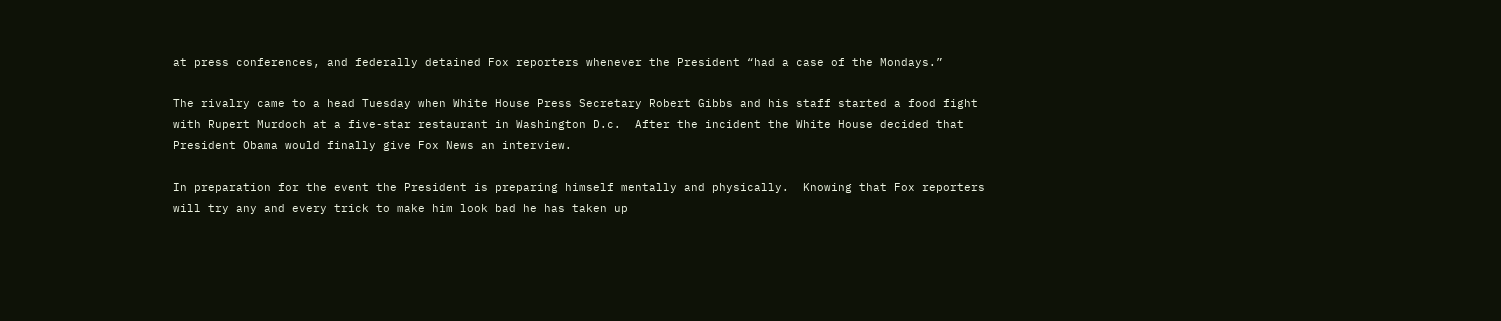at press conferences, and federally detained Fox reporters whenever the President “had a case of the Mondays.”

The rivalry came to a head Tuesday when White House Press Secretary Robert Gibbs and his staff started a food fight with Rupert Murdoch at a five-star restaurant in Washington D.c.  After the incident the White House decided that President Obama would finally give Fox News an interview.

In preparation for the event the President is preparing himself mentally and physically.  Knowing that Fox reporters will try any and every trick to make him look bad he has taken up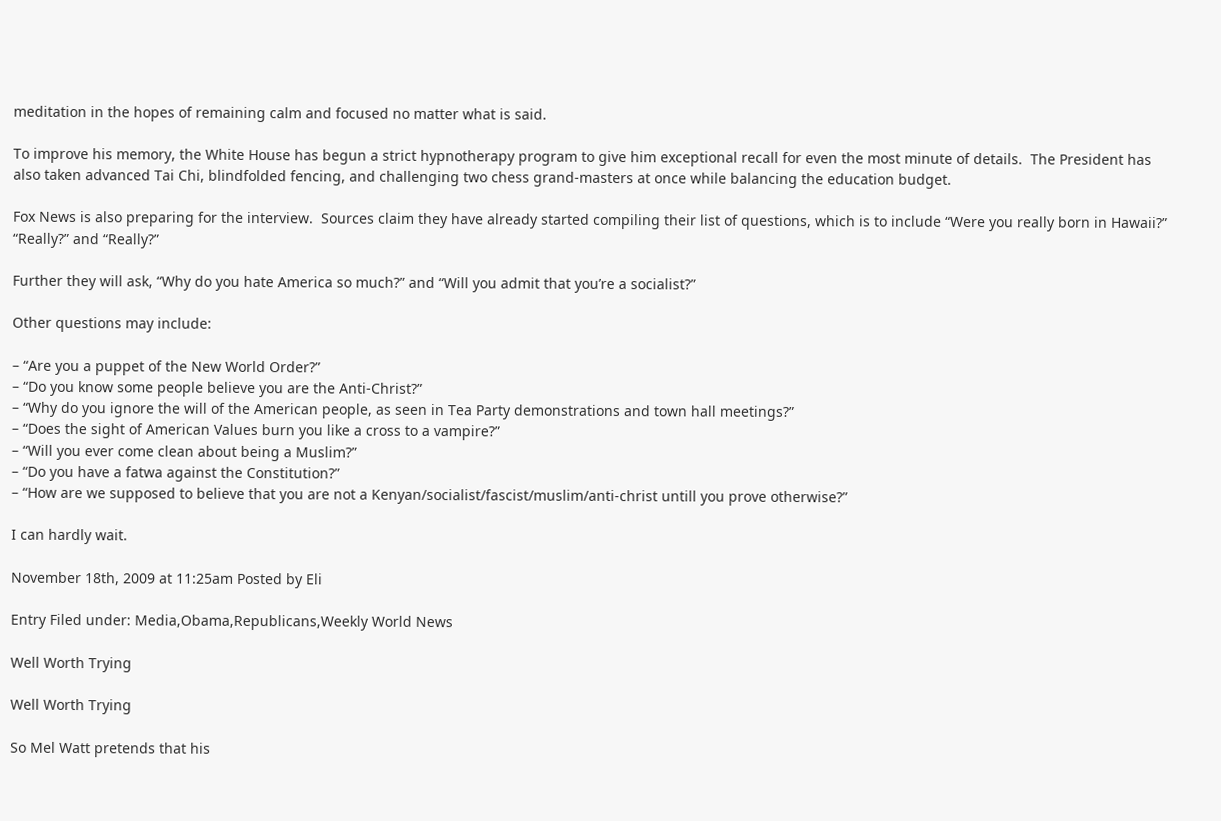meditation in the hopes of remaining calm and focused no matter what is said.

To improve his memory, the White House has begun a strict hypnotherapy program to give him exceptional recall for even the most minute of details.  The President has also taken advanced Tai Chi, blindfolded fencing, and challenging two chess grand-masters at once while balancing the education budget.

Fox News is also preparing for the interview.  Sources claim they have already started compiling their list of questions, which is to include “Were you really born in Hawaii?” “Really?” and “Really?”

Further they will ask, “Why do you hate America so much?” and “Will you admit that you’re a socialist?”

Other questions may include:

– “Are you a puppet of the New World Order?”
– “Do you know some people believe you are the Anti-Christ?”
– “Why do you ignore the will of the American people, as seen in Tea Party demonstrations and town hall meetings?”
– “Does the sight of American Values burn you like a cross to a vampire?”
– “Will you ever come clean about being a Muslim?”
– “Do you have a fatwa against the Constitution?”
– “How are we supposed to believe that you are not a Kenyan/socialist/fascist/muslim/anti-christ untill you prove otherwise?”

I can hardly wait.

November 18th, 2009 at 11:25am Posted by Eli

Entry Filed under: Media,Obama,Republicans,Weekly World News

Well Worth Trying

Well Worth Trying

So Mel Watt pretends that his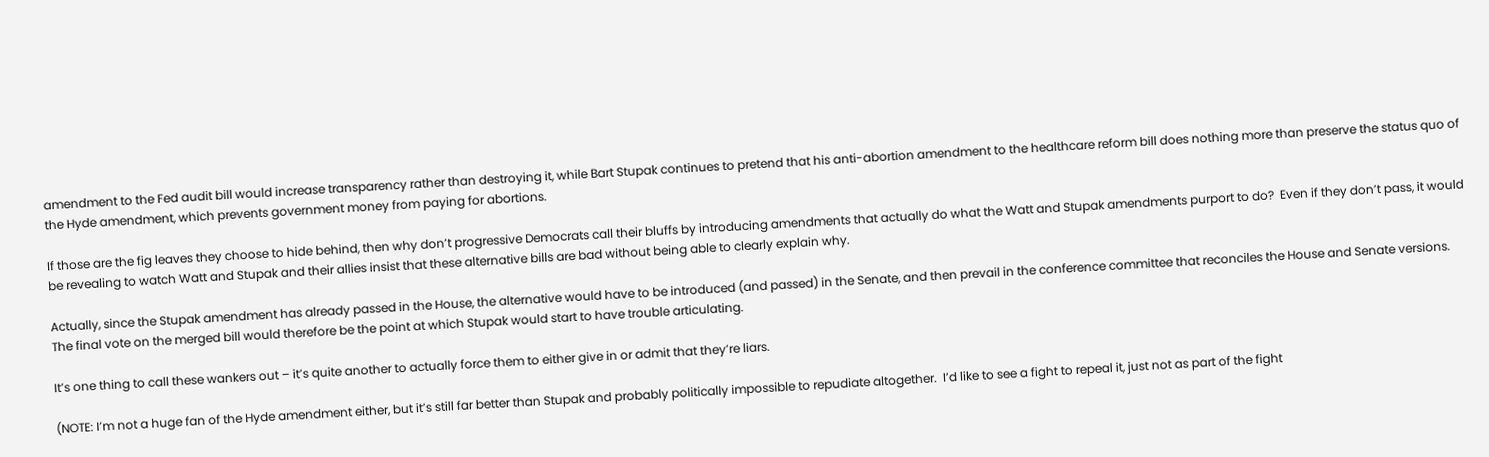amendment to the Fed audit bill would increase transparency rather than destroying it, while Bart Stupak continues to pretend that his anti-abortion amendment to the healthcare reform bill does nothing more than preserve the status quo of the Hyde amendment, which prevents government money from paying for abortions.

If those are the fig leaves they choose to hide behind, then why don’t progressive Democrats call their bluffs by introducing amendments that actually do what the Watt and Stupak amendments purport to do?  Even if they don’t pass, it would be revealing to watch Watt and Stupak and their allies insist that these alternative bills are bad without being able to clearly explain why.

Actually, since the Stupak amendment has already passed in the House, the alternative would have to be introduced (and passed) in the Senate, and then prevail in the conference committee that reconciles the House and Senate versions.  The final vote on the merged bill would therefore be the point at which Stupak would start to have trouble articulating.

It’s one thing to call these wankers out – it’s quite another to actually force them to either give in or admit that they’re liars.

(NOTE: I’m not a huge fan of the Hyde amendment either, but it’s still far better than Stupak and probably politically impossible to repudiate altogether.  I’d like to see a fight to repeal it, just not as part of the fight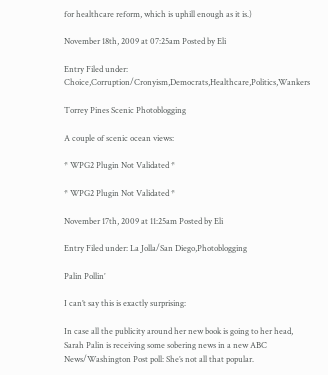for healthcare reform, which is uphill enough as it is.)

November 18th, 2009 at 07:25am Posted by Eli

Entry Filed under: Choice,Corruption/Cronyism,Democrats,Healthcare,Politics,Wankers

Torrey Pines Scenic Photoblogging

A couple of scenic ocean views:

* WPG2 Plugin Not Validated *

* WPG2 Plugin Not Validated *

November 17th, 2009 at 11:25am Posted by Eli

Entry Filed under: La Jolla/San Diego,Photoblogging

Palin Pollin’

I can’t say this is exactly surprising:

In case all the publicity around her new book is going to her head, Sarah Palin is receiving some sobering news in a new ABC News/Washington Post poll: She’s not all that popular.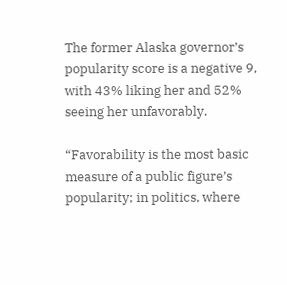The former Alaska governor’s popularity score is a negative 9, with 43% liking her and 52% seeing her unfavorably.

“Favorability is the most basic measure of a public figure’s popularity; in politics, where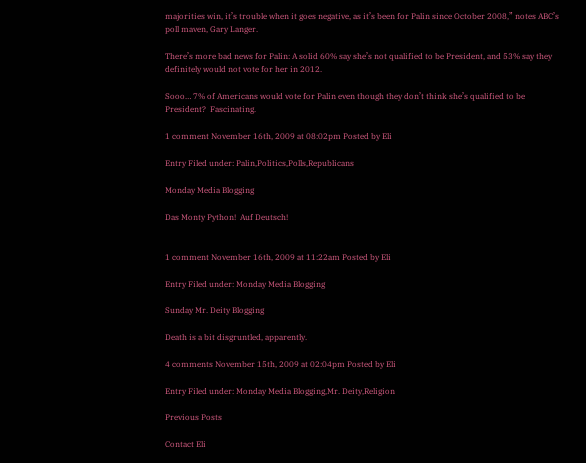majorities win, it’s trouble when it goes negative, as it’s been for Palin since October 2008,” notes ABC’s poll maven, Gary Langer.

There’s more bad news for Palin: A solid 60% say she’s not qualified to be President, and 53% say they definitely would not vote for her in 2012.

Sooo… 7% of Americans would vote for Palin even though they don’t think she’s qualified to be President?  Fascinating.

1 comment November 16th, 2009 at 08:02pm Posted by Eli

Entry Filed under: Palin,Politics,Polls,Republicans

Monday Media Blogging

Das Monty Python!  Auf Deutsch!


1 comment November 16th, 2009 at 11:22am Posted by Eli

Entry Filed under: Monday Media Blogging

Sunday Mr. Deity Blogging

Death is a bit disgruntled, apparently.

4 comments November 15th, 2009 at 02:04pm Posted by Eli

Entry Filed under: Monday Media Blogging,Mr. Deity,Religion

Previous Posts

Contact Eli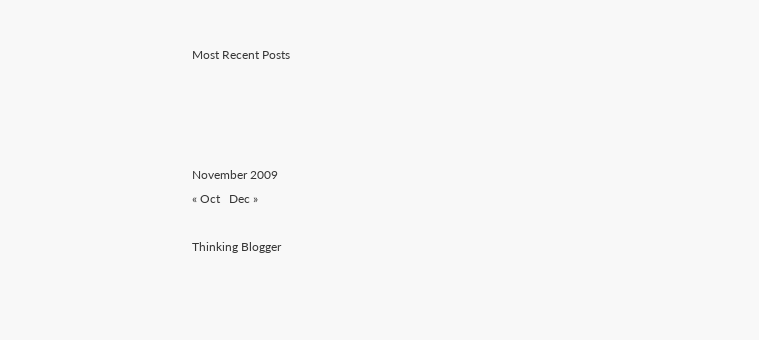Most Recent Posts




November 2009
« Oct   Dec »

Thinking Blogger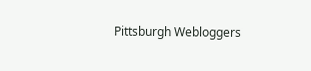Pittsburgh Webloggers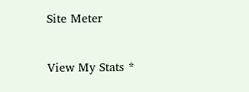Site Meter

View My Stats *